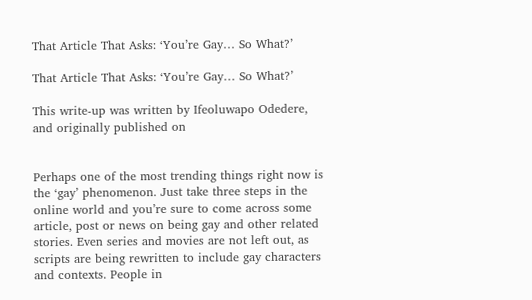That Article That Asks: ‘You’re Gay… So What?’

That Article That Asks: ‘You’re Gay… So What?’

This write-up was written by Ifeoluwapo Odedere, and originally published on


Perhaps one of the most trending things right now is the ‘gay’ phenomenon. Just take three steps in the online world and you’re sure to come across some article, post or news on being gay and other related stories. Even series and movies are not left out, as scripts are being rewritten to include gay characters and contexts. People in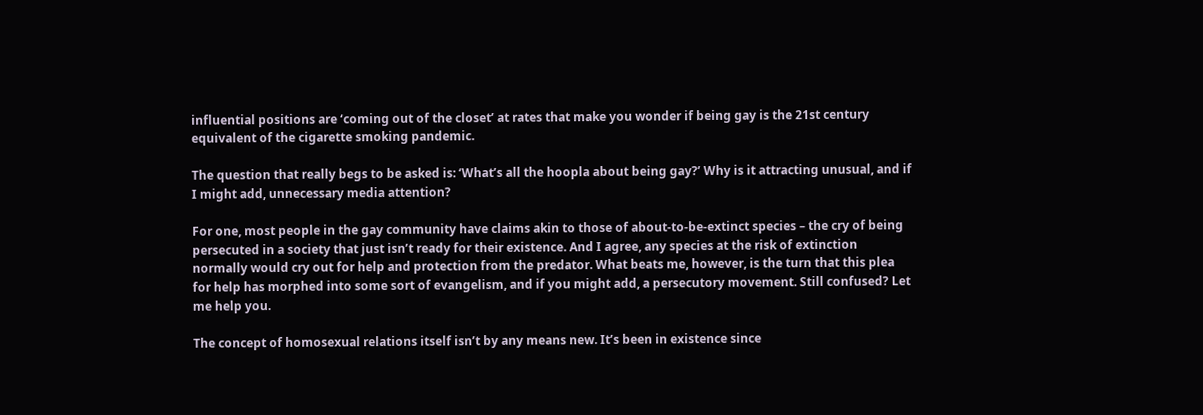influential positions are ‘coming out of the closet’ at rates that make you wonder if being gay is the 21st century equivalent of the cigarette smoking pandemic.

The question that really begs to be asked is: ‘What’s all the hoopla about being gay?’ Why is it attracting unusual, and if I might add, unnecessary media attention?

For one, most people in the gay community have claims akin to those of about-to-be-extinct species – the cry of being persecuted in a society that just isn’t ready for their existence. And I agree, any species at the risk of extinction normally would cry out for help and protection from the predator. What beats me, however, is the turn that this plea for help has morphed into some sort of evangelism, and if you might add, a persecutory movement. Still confused? Let me help you.

The concept of homosexual relations itself isn’t by any means new. It’s been in existence since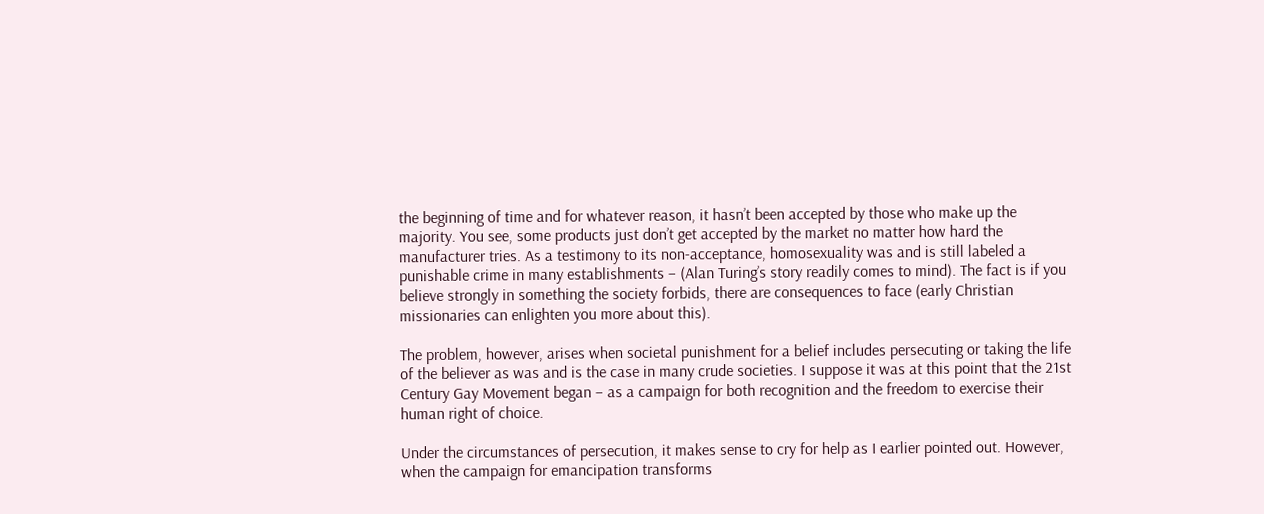the beginning of time and for whatever reason, it hasn’t been accepted by those who make up the majority. You see, some products just don’t get accepted by the market no matter how hard the manufacturer tries. As a testimony to its non-acceptance, homosexuality was and is still labeled a punishable crime in many establishments – (Alan Turing’s story readily comes to mind). The fact is if you believe strongly in something the society forbids, there are consequences to face (early Christian missionaries can enlighten you more about this).

The problem, however, arises when societal punishment for a belief includes persecuting or taking the life of the believer as was and is the case in many crude societies. I suppose it was at this point that the 21st Century Gay Movement began – as a campaign for both recognition and the freedom to exercise their human right of choice.

Under the circumstances of persecution, it makes sense to cry for help as I earlier pointed out. However, when the campaign for emancipation transforms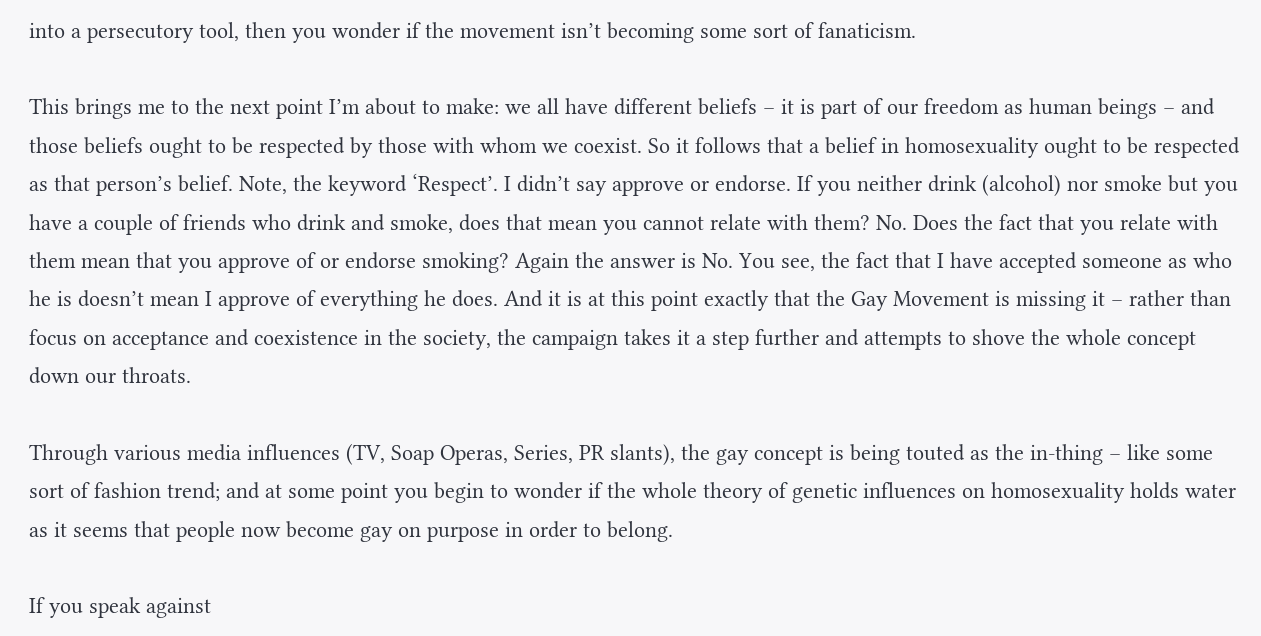into a persecutory tool, then you wonder if the movement isn’t becoming some sort of fanaticism.

This brings me to the next point I’m about to make: we all have different beliefs – it is part of our freedom as human beings – and those beliefs ought to be respected by those with whom we coexist. So it follows that a belief in homosexuality ought to be respected as that person’s belief. Note, the keyword ‘Respect’. I didn’t say approve or endorse. If you neither drink (alcohol) nor smoke but you have a couple of friends who drink and smoke, does that mean you cannot relate with them? No. Does the fact that you relate with them mean that you approve of or endorse smoking? Again the answer is No. You see, the fact that I have accepted someone as who he is doesn’t mean I approve of everything he does. And it is at this point exactly that the Gay Movement is missing it – rather than focus on acceptance and coexistence in the society, the campaign takes it a step further and attempts to shove the whole concept down our throats.

Through various media influences (TV, Soap Operas, Series, PR slants), the gay concept is being touted as the in-thing – like some sort of fashion trend; and at some point you begin to wonder if the whole theory of genetic influences on homosexuality holds water as it seems that people now become gay on purpose in order to belong.

If you speak against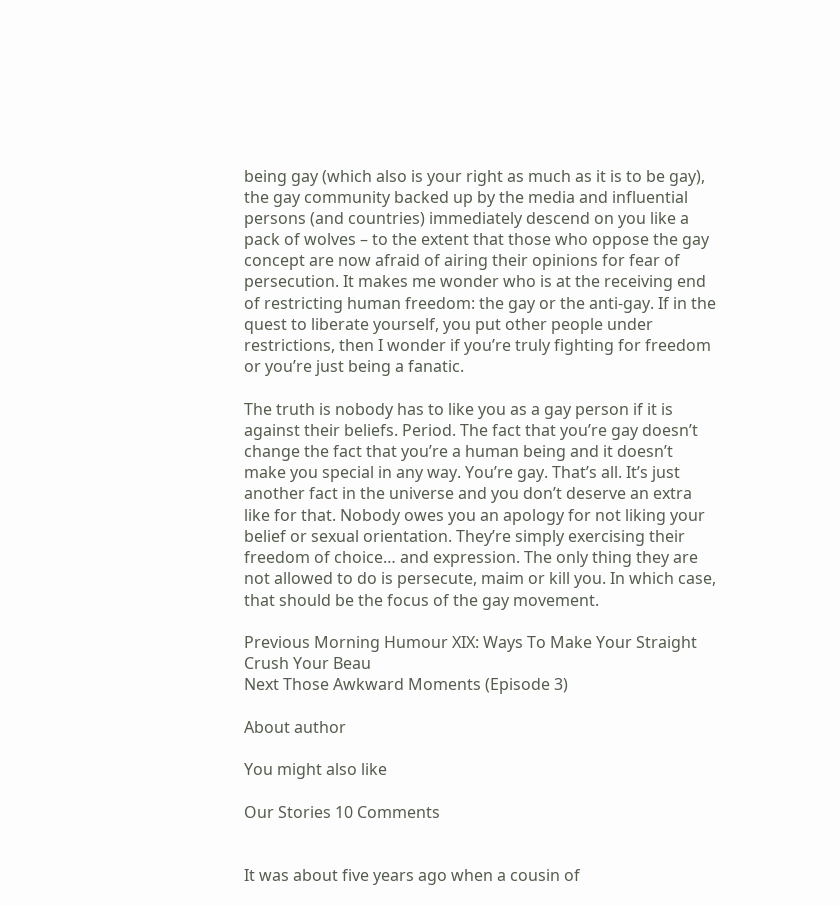being gay (which also is your right as much as it is to be gay), the gay community backed up by the media and influential persons (and countries) immediately descend on you like a pack of wolves – to the extent that those who oppose the gay concept are now afraid of airing their opinions for fear of persecution. It makes me wonder who is at the receiving end of restricting human freedom: the gay or the anti-gay. If in the quest to liberate yourself, you put other people under restrictions, then I wonder if you’re truly fighting for freedom or you’re just being a fanatic.

The truth is nobody has to like you as a gay person if it is against their beliefs. Period. The fact that you’re gay doesn’t change the fact that you’re a human being and it doesn’t make you special in any way. You’re gay. That’s all. It’s just another fact in the universe and you don’t deserve an extra like for that. Nobody owes you an apology for not liking your belief or sexual orientation. They’re simply exercising their freedom of choice… and expression. The only thing they are not allowed to do is persecute, maim or kill you. In which case, that should be the focus of the gay movement.

Previous Morning Humour XIX: Ways To Make Your Straight Crush Your Beau
Next Those Awkward Moments (Episode 3)

About author

You might also like

Our Stories 10 Comments


It was about five years ago when a cousin of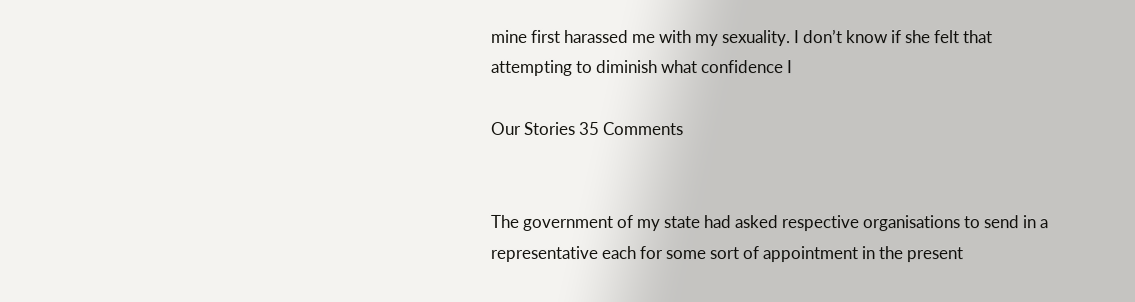mine first harassed me with my sexuality. I don’t know if she felt that attempting to diminish what confidence I

Our Stories 35 Comments


The government of my state had asked respective organisations to send in a representative each for some sort of appointment in the present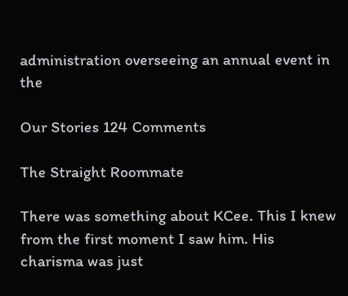administration overseeing an annual event in the

Our Stories 124 Comments

The Straight Roommate

There was something about KCee. This I knew from the first moment I saw him. His charisma was just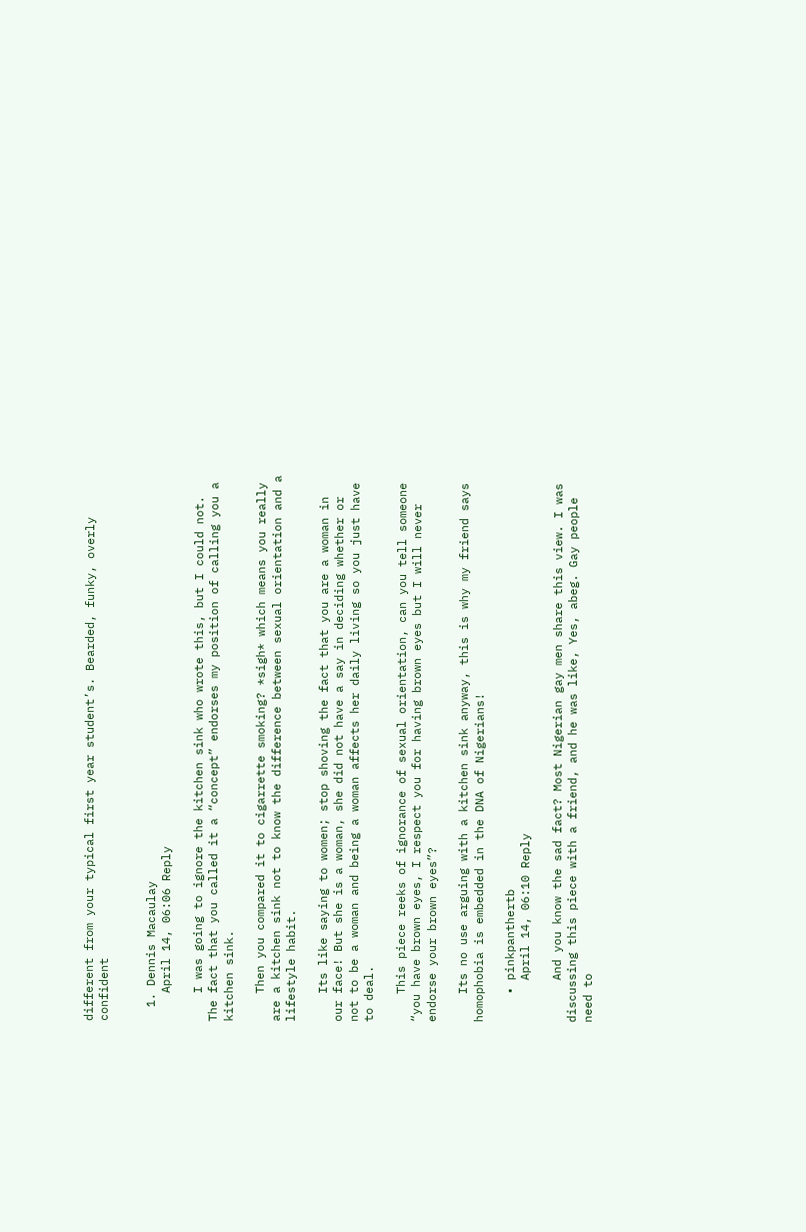different from your typical first year student’s. Bearded, funky, overly confident


  1. Dennis Macaulay
    April 14, 06:06 Reply

    I was going to ignore the kitchen sink who wrote this, but I could not. The fact that you called it a “concept” endorses my position of calling you a kitchen sink.

    Then you compared it to cigarrette smoking? *sigh* which means you really are a kitchen sink not to know the difference between sexual orientation and a lifestyle habit.

    Its like saying to women; stop shoving the fact that you are a woman in our face! But she is a woman, she did not have a say in deciding whether or not to be a woman and being a woman affects her daily living so you just have to deal.

    This piece reeks of ignorance of sexual orientation, can you tell someone “you have brown eyes, I respect you for having brown eyes but I will never endorse your brown eyes”?

    Its no use arguing with a kitchen sink anyway, this is why my friend says homophobia is embedded in the DNA of Nigerians!

    • pinkpanthertb
      April 14, 06:10 Reply

      And you know the sad fact? Most Nigerian gay men share this view. I was discussing this piece with a friend, and he was like, Yes, abeg. Gay people need to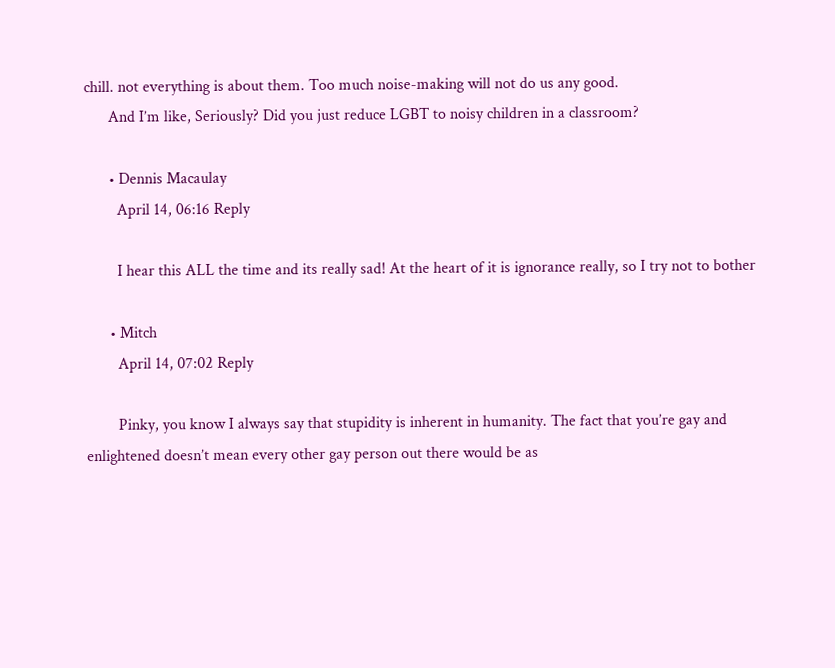chill. not everything is about them. Too much noise-making will not do us any good.
      And I’m like, Seriously? Did you just reduce LGBT to noisy children in a classroom?

      • Dennis Macaulay
        April 14, 06:16 Reply

        I hear this ALL the time and its really sad! At the heart of it is ignorance really, so I try not to bother

      • Mitch
        April 14, 07:02 Reply

        Pinky, you know I always say that stupidity is inherent in humanity. The fact that you’re gay and enlightened doesn’t mean every other gay person out there would be as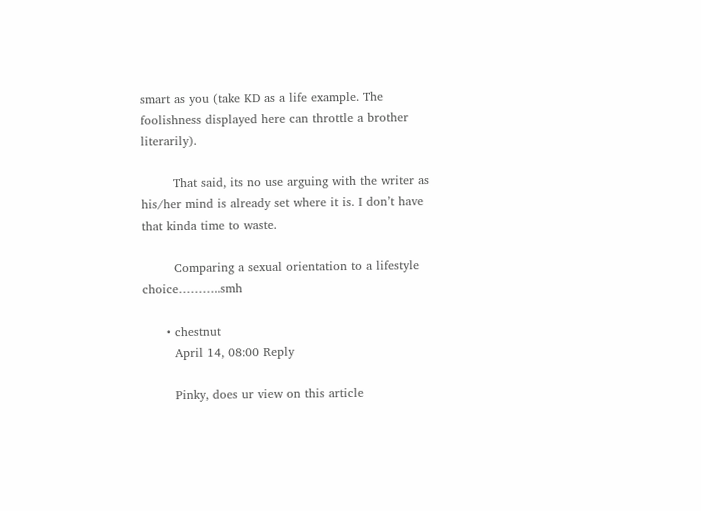smart as you (take KD as a life example. The foolishness displayed here can throttle a brother literarily).

        That said, its no use arguing with the writer as his/her mind is already set where it is. I don’t have that kinda time to waste.

        Comparing a sexual orientation to a lifestyle choice………..smh

      • chestnut
        April 14, 08:00 Reply

        Pinky, does ur view on this article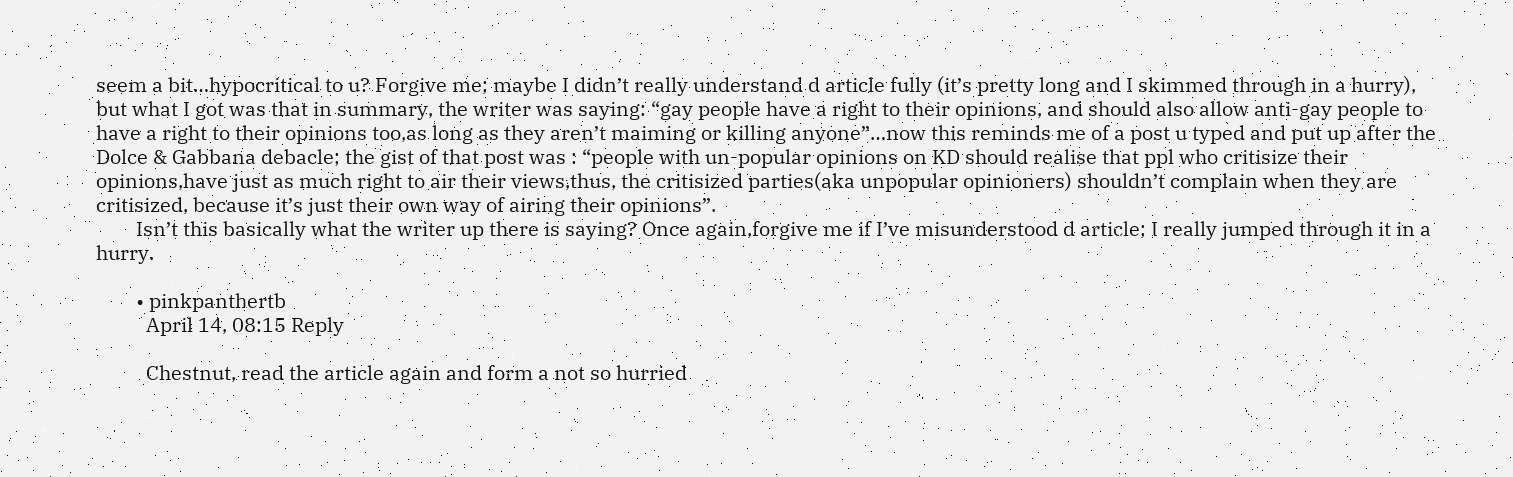seem a bit…hypocritical to u? Forgive me; maybe I didn’t really understand d article fully (it’s pretty long and I skimmed through in a hurry), but what I got was that in summary, the writer was saying: “gay people have a right to their opinions, and should also allow anti-gay people to have a right to their opinions too,as long as they aren’t maiming or killing anyone”…now this reminds me of a post u typed and put up after the Dolce & Gabbana debacle; the gist of that post was : “people with un-popular opinions on KD should realise that ppl who critisize their opinions,have just as much right to air their views,thus, the critisized parties(aka unpopular opinioners) shouldn’t complain when they are critisized, because it’s just their own way of airing their opinions”.
        Isn’t this basically what the writer up there is saying? Once again,forgive me if I’ve misunderstood d article; I really jumped through it in a hurry.

        • pinkpanthertb
          April 14, 08:15 Reply

          Chestnut, read the article again and form a not so hurried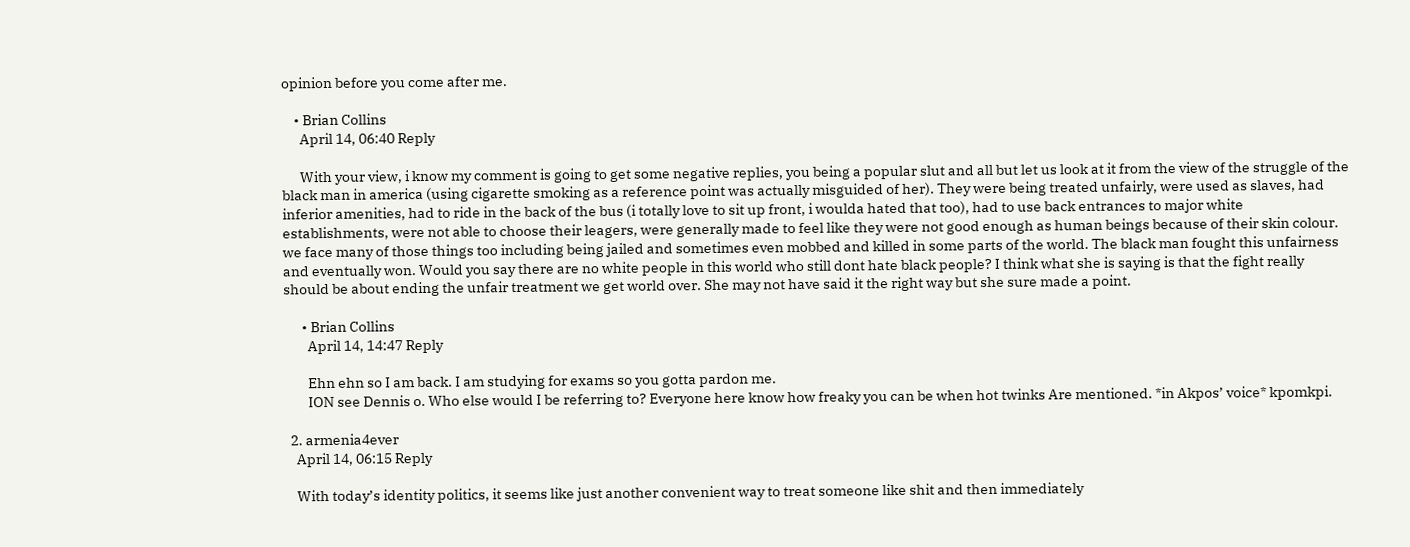opinion before you come after me.

    • Brian Collins
      April 14, 06:40 Reply

      With your view, i know my comment is going to get some negative replies, you being a popular slut and all but let us look at it from the view of the struggle of the black man in america (using cigarette smoking as a reference point was actually misguided of her). They were being treated unfairly, were used as slaves, had inferior amenities, had to ride in the back of the bus (i totally love to sit up front, i woulda hated that too), had to use back entrances to major white establishments, were not able to choose their leagers, were generally made to feel like they were not good enough as human beings because of their skin colour. we face many of those things too including being jailed and sometimes even mobbed and killed in some parts of the world. The black man fought this unfairness and eventually won. Would you say there are no white people in this world who still dont hate black people? I think what she is saying is that the fight really should be about ending the unfair treatment we get world over. She may not have said it the right way but she sure made a point.

      • Brian Collins
        April 14, 14:47 Reply

        Ehn ehn so I am back. I am studying for exams so you gotta pardon me.
        ION see Dennis o. Who else would I be referring to? Everyone here know how freaky you can be when hot twinks Are mentioned. *in Akpos’ voice* kpomkpi.

  2. armenia4ever
    April 14, 06:15 Reply

    With today’s identity politics, it seems like just another convenient way to treat someone like shit and then immediately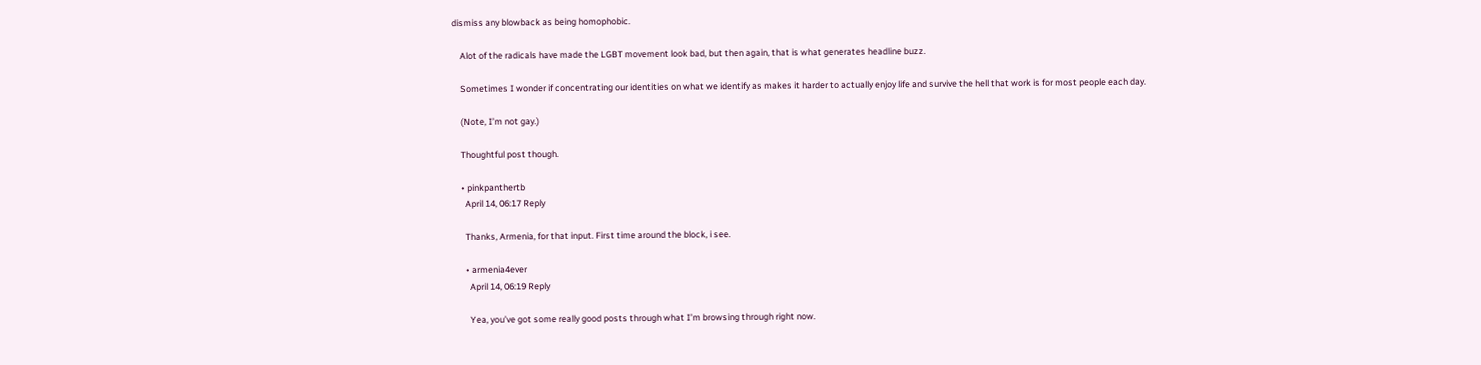dismiss any blowback as being homophobic.

    Alot of the radicals have made the LGBT movement look bad, but then again, that is what generates headline buzz.

    Sometimes I wonder if concentrating our identities on what we identify as makes it harder to actually enjoy life and survive the hell that work is for most people each day.

    (Note, I’m not gay.)

    Thoughtful post though.

    • pinkpanthertb
      April 14, 06:17 Reply

      Thanks, Armenia, for that input. First time around the block, i see.

      • armenia4ever
        April 14, 06:19 Reply

        Yea, you’ve got some really good posts through what I’m browsing through right now.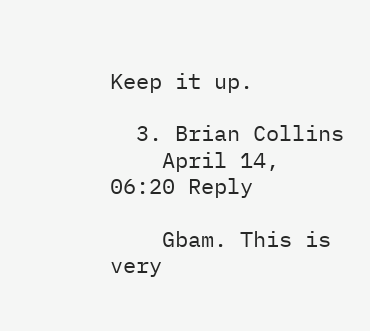Keep it up.

  3. Brian Collins
    April 14, 06:20 Reply

    Gbam. This is very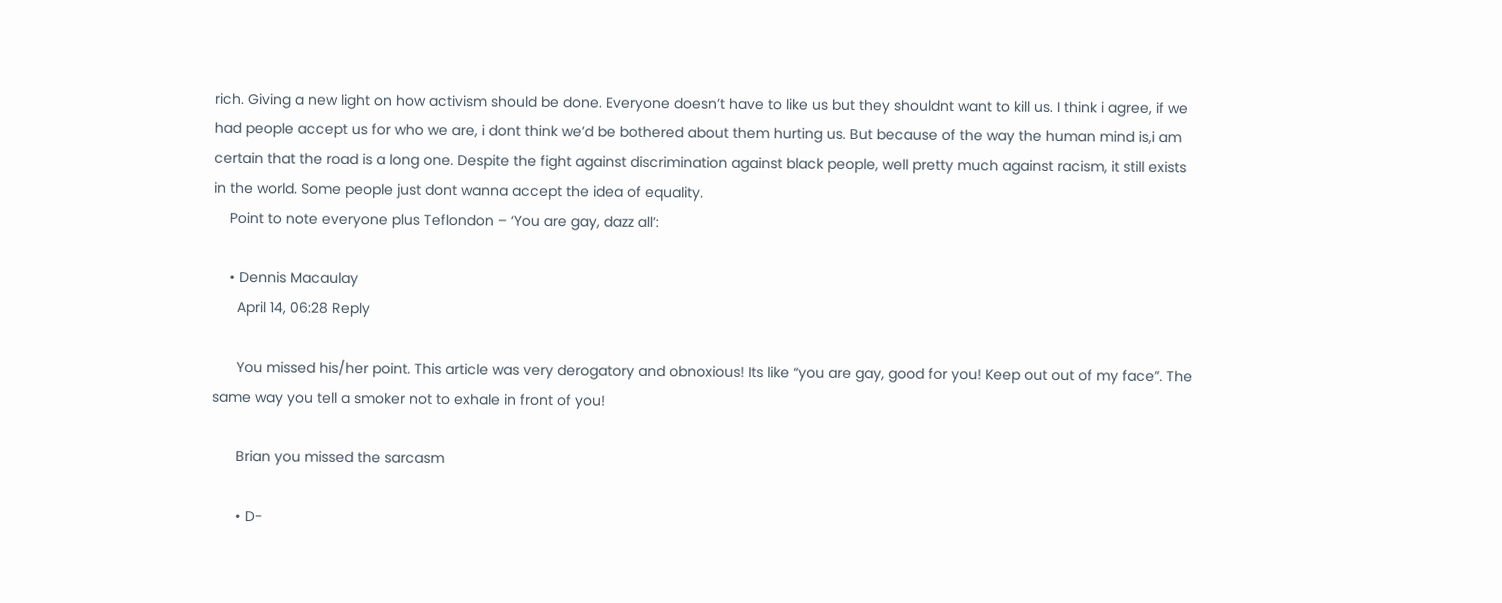rich. Giving a new light on how activism should be done. Everyone doesn’t have to like us but they shouldnt want to kill us. I think i agree, if we had people accept us for who we are, i dont think we’d be bothered about them hurting us. But because of the way the human mind is,i am certain that the road is a long one. Despite the fight against discrimination against black people, well pretty much against racism, it still exists in the world. Some people just dont wanna accept the idea of equality.
    Point to note everyone plus Teflondon – ‘You are gay, dazz all’:

    • Dennis Macaulay
      April 14, 06:28 Reply

      You missed his/her point. This article was very derogatory and obnoxious! Its like “you are gay, good for you! Keep out out of my face”. The same way you tell a smoker not to exhale in front of you!

      Brian you missed the sarcasm

      • D-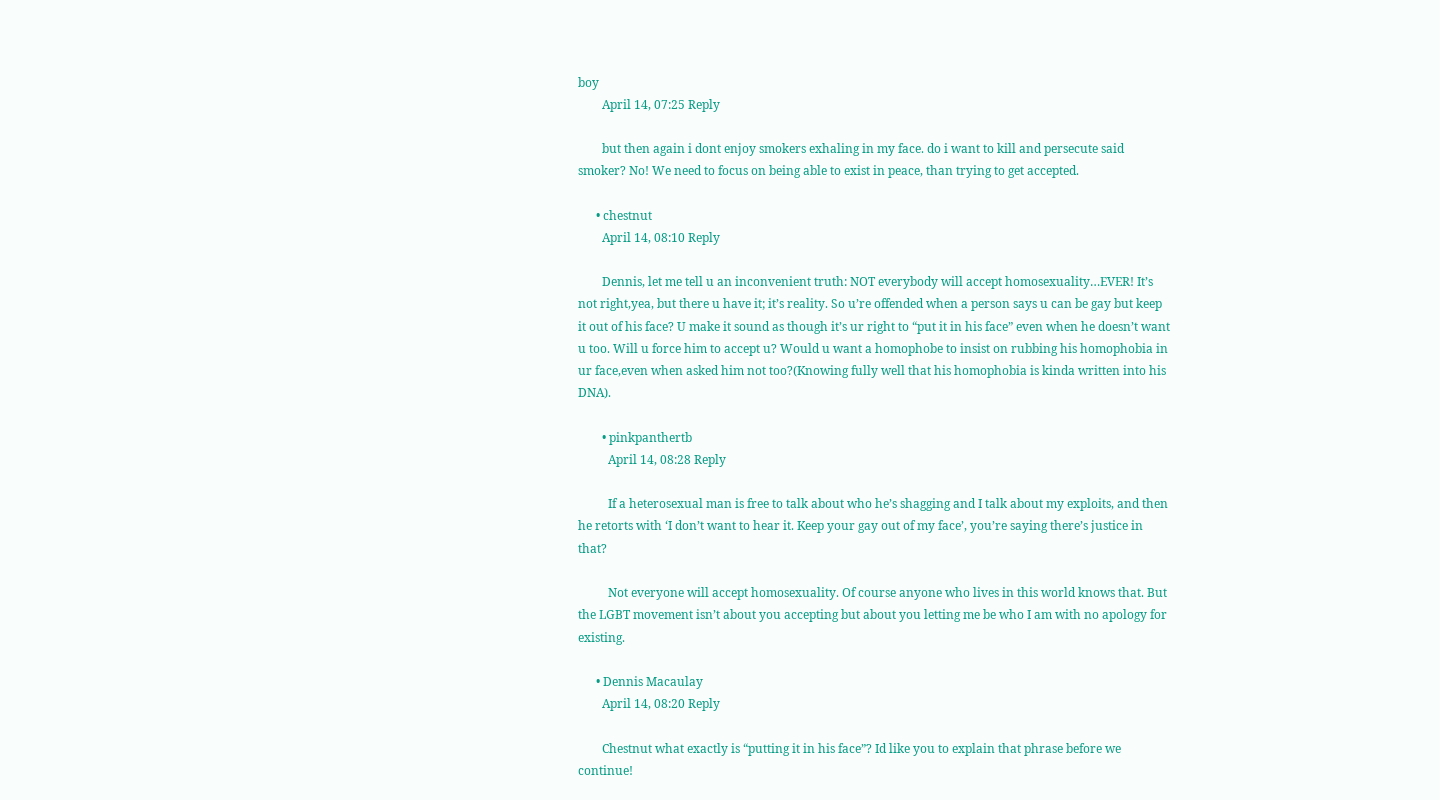boy
        April 14, 07:25 Reply

        but then again i dont enjoy smokers exhaling in my face. do i want to kill and persecute said smoker? No! We need to focus on being able to exist in peace, than trying to get accepted.

      • chestnut
        April 14, 08:10 Reply

        Dennis, let me tell u an inconvenient truth: NOT everybody will accept homosexuality…EVER! It’s not right,yea, but there u have it; it’s reality. So u’re offended when a person says u can be gay but keep it out of his face? U make it sound as though it’s ur right to “put it in his face” even when he doesn’t want u too. Will u force him to accept u? Would u want a homophobe to insist on rubbing his homophobia in ur face,even when asked him not too?(Knowing fully well that his homophobia is kinda written into his DNA).

        • pinkpanthertb
          April 14, 08:28 Reply

          If a heterosexual man is free to talk about who he’s shagging and I talk about my exploits, and then he retorts with ‘I don’t want to hear it. Keep your gay out of my face’, you’re saying there’s justice in that?

          Not everyone will accept homosexuality. Of course anyone who lives in this world knows that. But the LGBT movement isn’t about you accepting but about you letting me be who I am with no apology for existing.

      • Dennis Macaulay
        April 14, 08:20 Reply

        Chestnut what exactly is “putting it in his face”? Id like you to explain that phrase before we continue!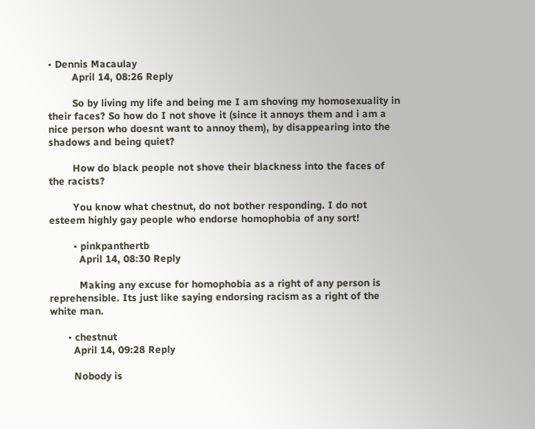• Dennis Macaulay
        April 14, 08:26 Reply

        So by living my life and being me I am shoving my homosexuality in their faces? So how do I not shove it (since it annoys them and i am a nice person who doesnt want to annoy them), by disappearing into the shadows and being quiet?

        How do black people not shove their blackness into the faces of the racists?

        You know what chestnut, do not bother responding. I do not esteem highly gay people who endorse homophobia of any sort!

        • pinkpanthertb
          April 14, 08:30 Reply

          Making any excuse for homophobia as a right of any person is reprehensible. Its just like saying endorsing racism as a right of the white man.

      • chestnut
        April 14, 09:28 Reply

        Nobody is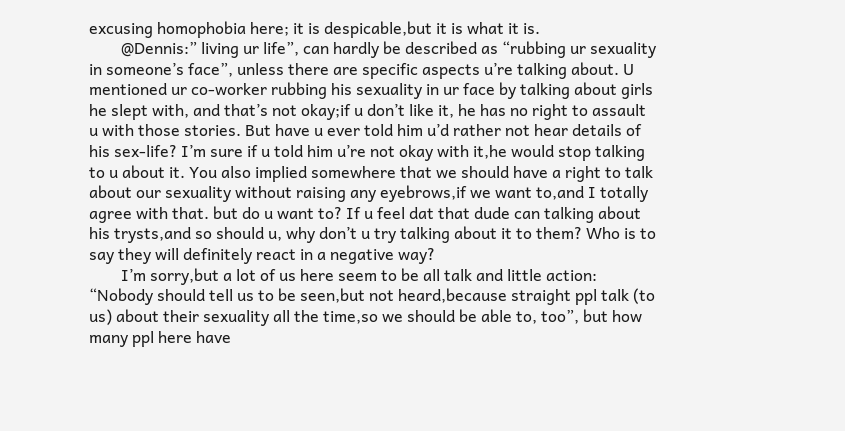excusing homophobia here; it is despicable,but it is what it is.
        @Dennis:” living ur life”, can hardly be described as “rubbing ur sexuality in someone’s face”, unless there are specific aspects u’re talking about. U mentioned ur co-worker rubbing his sexuality in ur face by talking about girls he slept with, and that’s not okay;if u don’t like it, he has no right to assault u with those stories. But have u ever told him u’d rather not hear details of his sex-life? I’m sure if u told him u’re not okay with it,he would stop talking to u about it. You also implied somewhere that we should have a right to talk about our sexuality without raising any eyebrows,if we want to,and I totally agree with that. but do u want to? If u feel dat that dude can talking about his trysts,and so should u, why don’t u try talking about it to them? Who is to say they will definitely react in a negative way?
        I’m sorry,but a lot of us here seem to be all talk and little action: “Nobody should tell us to be seen,but not heard,because straight ppl talk (to us) about their sexuality all the time,so we should be able to, too”, but how many ppl here have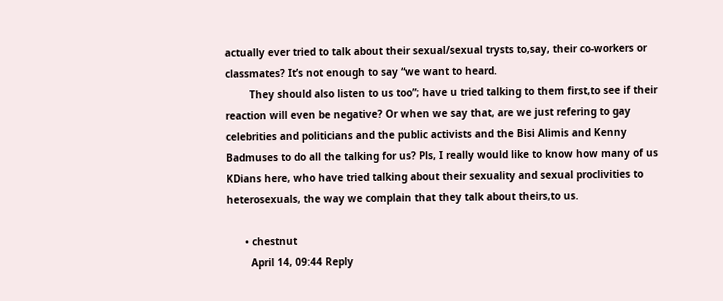actually ever tried to talk about their sexual/sexual trysts to,say, their co-workers or classmates? It’s not enough to say “we want to heard.
        They should also listen to us too”; have u tried talking to them first,to see if their reaction will even be negative? Or when we say that, are we just refering to gay celebrities and politicians and the public activists and the Bisi Alimis and Kenny Badmuses to do all the talking for us? Pls, I really would like to know how many of us KDians here, who have tried talking about their sexuality and sexual proclivities to heterosexuals, the way we complain that they talk about theirs,to us.

      • chestnut
        April 14, 09:44 Reply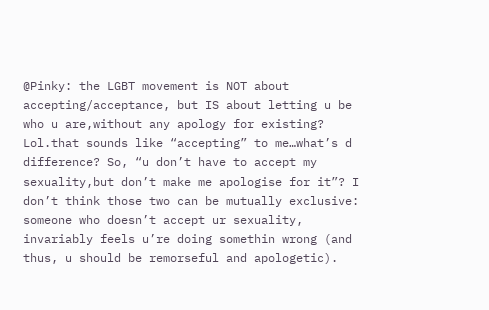@Pinky: the LGBT movement is NOT about accepting/acceptance, but IS about letting u be who u are,without any apology for existing? Lol.that sounds like “accepting” to me…what’s d difference? So, “u don’t have to accept my sexuality,but don’t make me apologise for it”? I don’t think those two can be mutually exclusive: someone who doesn’t accept ur sexuality, invariably feels u’re doing somethin wrong (and thus, u should be remorseful and apologetic).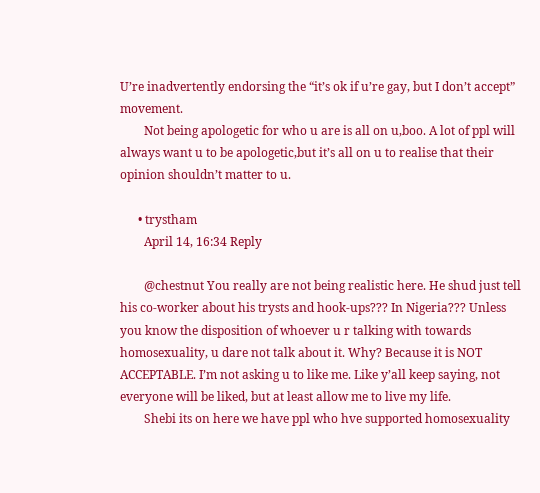U’re inadvertently endorsing the “it’s ok if u’re gay, but I don’t accept” movement.
        Not being apologetic for who u are is all on u,boo. A lot of ppl will always want u to be apologetic,but it’s all on u to realise that their opinion shouldn’t matter to u.

      • trystham
        April 14, 16:34 Reply

        @chestnut You really are not being realistic here. He shud just tell his co-worker about his trysts and hook-ups??? In Nigeria??? Unless you know the disposition of whoever u r talking with towards homosexuality, u dare not talk about it. Why? Because it is NOT ACCEPTABLE. I’m not asking u to like me. Like y’all keep saying, not everyone will be liked, but at least allow me to live my life.
        Shebi its on here we have ppl who hve supported homosexuality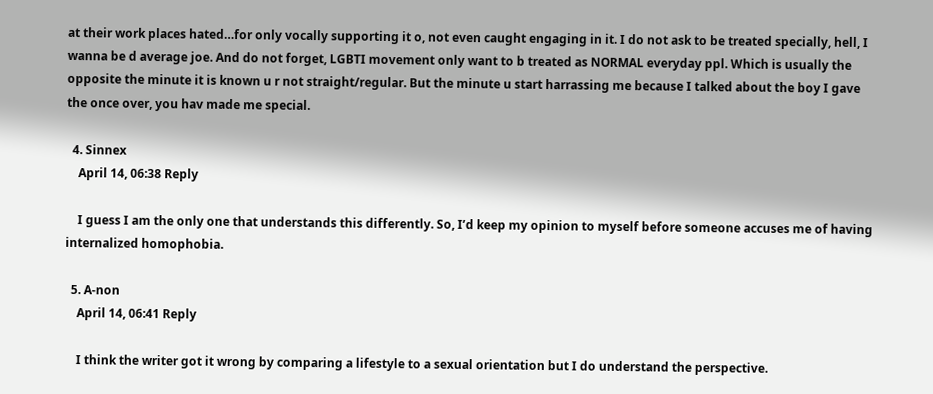at their work places hated…for only vocally supporting it o, not even caught engaging in it. I do not ask to be treated specially, hell, I wanna be d average joe. And do not forget, LGBTI movement only want to b treated as NORMAL everyday ppl. Which is usually the opposite the minute it is known u r not straight/regular. But the minute u start harrassing me because I talked about the boy I gave the once over, you hav made me special.

  4. Sinnex
    April 14, 06:38 Reply

    I guess I am the only one that understands this differently. So, I’d keep my opinion to myself before someone accuses me of having internalized homophobia.

  5. A-non
    April 14, 06:41 Reply

    I think the writer got it wrong by comparing a lifestyle to a sexual orientation but I do understand the perspective.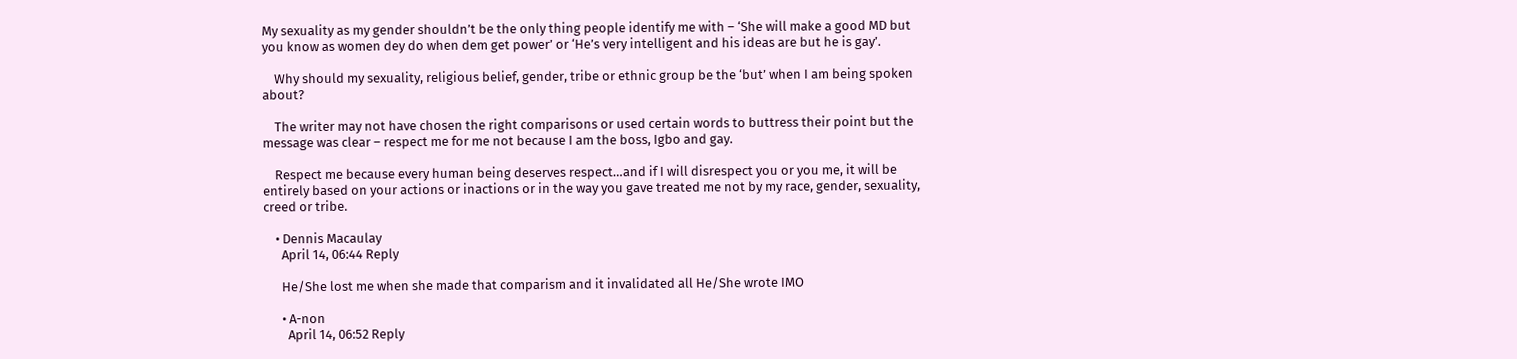My sexuality as my gender shouldn’t be the only thing people identify me with – ‘She will make a good MD but you know as women dey do when dem get power’ or ‘He’s very intelligent and his ideas are but he is gay’.

    Why should my sexuality, religious belief, gender, tribe or ethnic group be the ‘but’ when I am being spoken about?

    The writer may not have chosen the right comparisons or used certain words to buttress their point but the message was clear – respect me for me not because I am the boss, Igbo and gay.

    Respect me because every human being deserves respect…and if I will disrespect you or you me, it will be entirely based on your actions or inactions or in the way you gave treated me not by my race, gender, sexuality, creed or tribe.

    • Dennis Macaulay
      April 14, 06:44 Reply

      He/She lost me when she made that comparism and it invalidated all He/She wrote IMO

      • A-non
        April 14, 06:52 Reply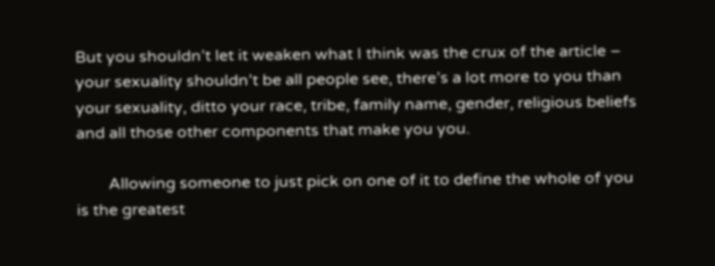But you shouldn’t let it weaken what I think was the crux of the article – your sexuality shouldn’t be all people see, there’s a lot more to you than your sexuality, ditto your race, tribe, family name, gender, religious beliefs and all those other components that make you you.

        Allowing someone to just pick on one of it to define the whole of you is the greatest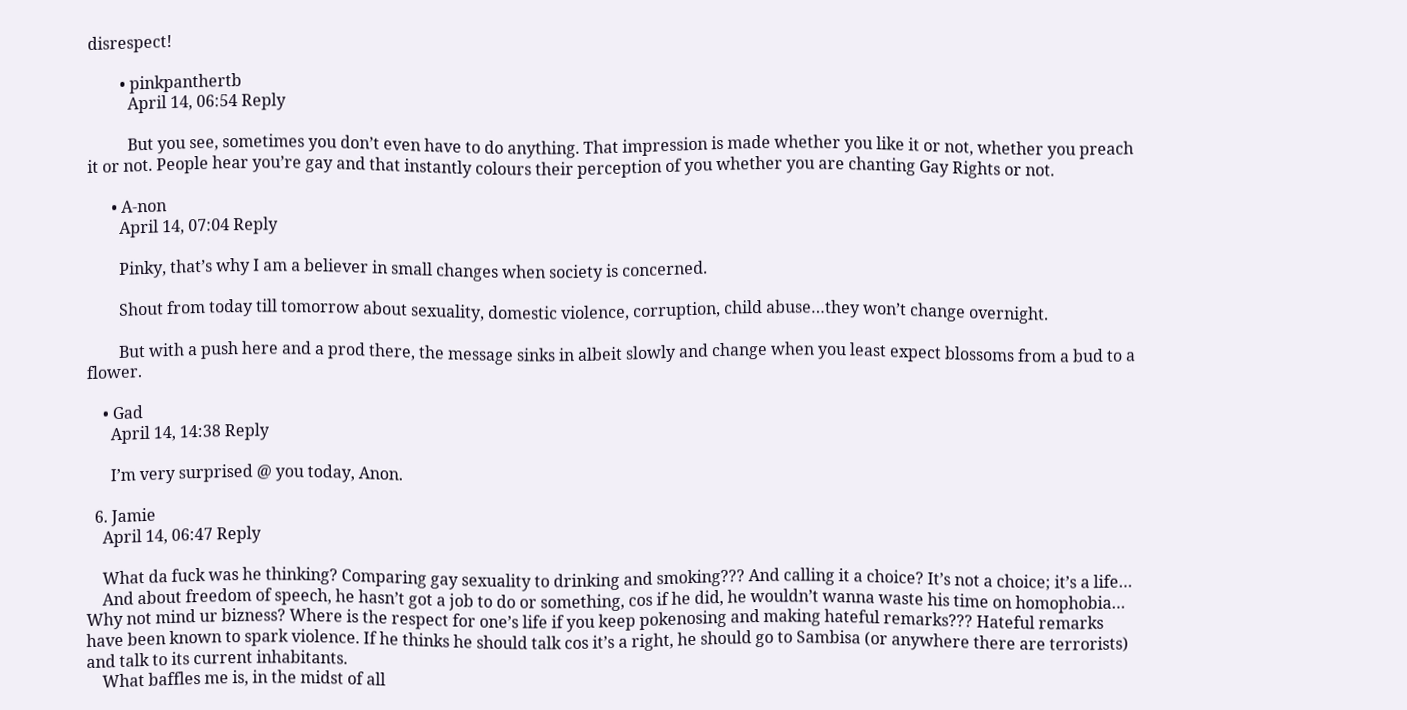disrespect!

        • pinkpanthertb
          April 14, 06:54 Reply

          But you see, sometimes you don’t even have to do anything. That impression is made whether you like it or not, whether you preach it or not. People hear you’re gay and that instantly colours their perception of you whether you are chanting Gay Rights or not.

      • A-non
        April 14, 07:04 Reply

        Pinky, that’s why I am a believer in small changes when society is concerned.

        Shout from today till tomorrow about sexuality, domestic violence, corruption, child abuse…they won’t change overnight.

        But with a push here and a prod there, the message sinks in albeit slowly and change when you least expect blossoms from a bud to a flower.

    • Gad
      April 14, 14:38 Reply

      I’m very surprised @ you today, Anon.

  6. Jamie
    April 14, 06:47 Reply

    What da fuck was he thinking? Comparing gay sexuality to drinking and smoking??? And calling it a choice? It’s not a choice; it’s a life…
    And about freedom of speech, he hasn’t got a job to do or something, cos if he did, he wouldn’t wanna waste his time on homophobia… Why not mind ur bizness? Where is the respect for one’s life if you keep pokenosing and making hateful remarks??? Hateful remarks have been known to spark violence. If he thinks he should talk cos it’s a right, he should go to Sambisa (or anywhere there are terrorists) and talk to its current inhabitants.
    What baffles me is, in the midst of all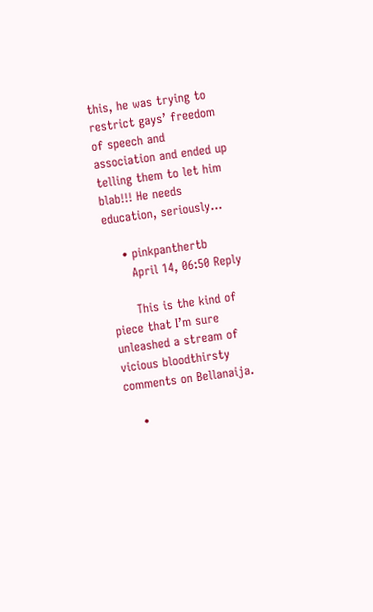this, he was trying to restrict gays’ freedom of speech and association and ended up telling them to let him blab!!! He needs education, seriously…

    • pinkpanthertb
      April 14, 06:50 Reply

      This is the kind of piece that I’m sure unleashed a stream of vicious bloodthirsty comments on Bellanaija.

    •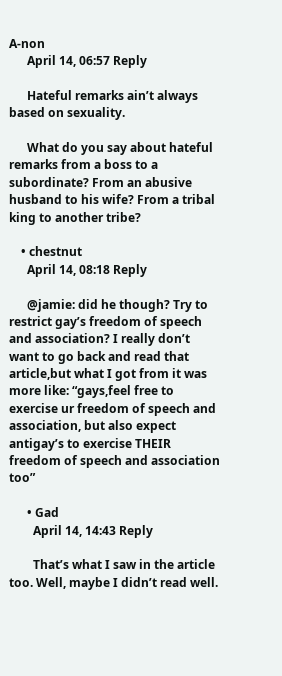A-non
      April 14, 06:57 Reply

      Hateful remarks ain’t always based on sexuality.

      What do you say about hateful remarks from a boss to a subordinate? From an abusive husband to his wife? From a tribal king to another tribe?

    • chestnut
      April 14, 08:18 Reply

      @jamie: did he though? Try to restrict gay’s freedom of speech and association? I really don’t want to go back and read that article,but what I got from it was more like: “gays,feel free to exercise ur freedom of speech and association, but also expect antigay’s to exercise THEIR freedom of speech and association too”

      • Gad
        April 14, 14:43 Reply

        That’s what I saw in the article too. Well, maybe I didn’t read well.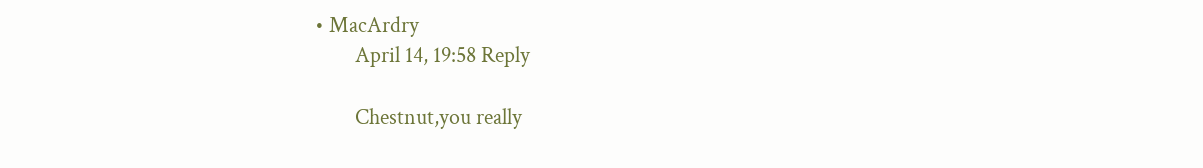• MacArdry
        April 14, 19:58 Reply

        Chestnut,you really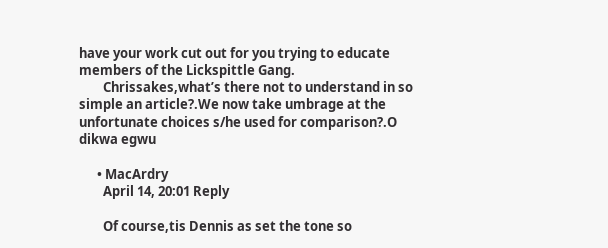have your work cut out for you trying to educate members of the Lickspittle Gang.
        Chrissakes,what’s there not to understand in so simple an article?.We now take umbrage at the unfortunate choices s/he used for comparison?.O dikwa egwu

      • MacArdry
        April 14, 20:01 Reply

        Of course,tis Dennis as set the tone so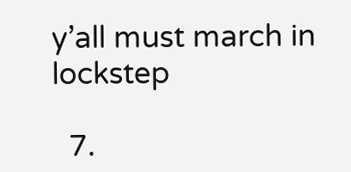y’all must march in lockstep

  7.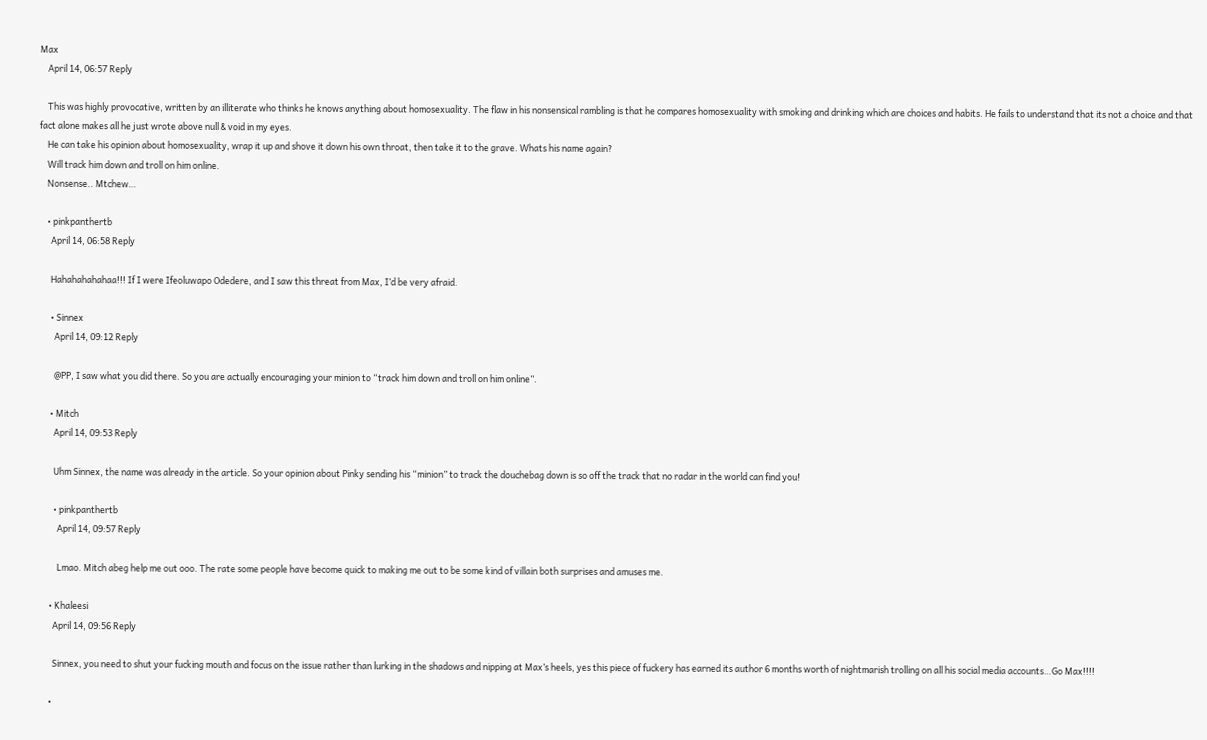Max
    April 14, 06:57 Reply

    This was highly provocative, written by an illiterate who thinks he knows anything about homosexuality. The flaw in his nonsensical rambling is that he compares homosexuality with smoking and drinking which are choices and habits. He fails to understand that its not a choice and that fact alone makes all he just wrote above null & void in my eyes.
    He can take his opinion about homosexuality, wrap it up and shove it down his own throat, then take it to the grave. Whats his name again?
    Will track him down and troll on him online.
    Nonsense.. Mtchew…

    • pinkpanthertb
      April 14, 06:58 Reply

      Hahahahahahaa!!! If I were Ifeoluwapo Odedere, and I saw this threat from Max, I’d be very afraid.

      • Sinnex
        April 14, 09:12 Reply

        @PP, I saw what you did there. So you are actually encouraging your minion to “track him down and troll on him online”.

      • Mitch
        April 14, 09:53 Reply

        Uhm Sinnex, the name was already in the article. So your opinion about Pinky sending his “minion” to track the douchebag down is so off the track that no radar in the world can find you!

        • pinkpanthertb
          April 14, 09:57 Reply

          Lmao. Mitch abeg help me out ooo. The rate some people have become quick to making me out to be some kind of villain both surprises and amuses me.

      • Khaleesi
        April 14, 09:56 Reply

        Sinnex, you need to shut your fucking mouth and focus on the issue rather than lurking in the shadows and nipping at Max’s heels, yes this piece of fuckery has earned its author 6 months worth of nightmarish trolling on all his social media accounts…Go Max!!!!

      •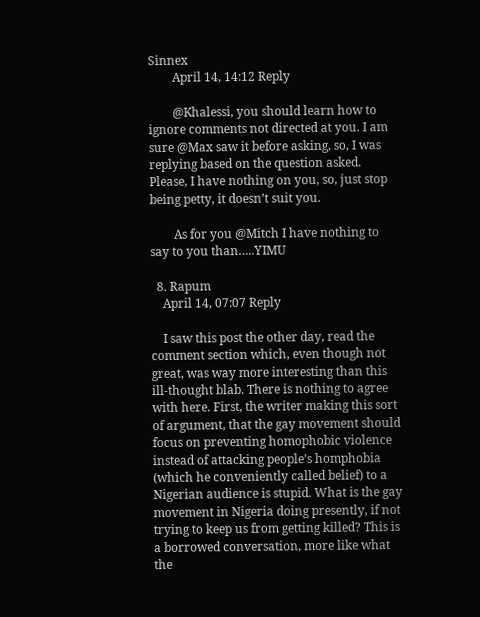Sinnex
        April 14, 14:12 Reply

        @Khalessi, you should learn how to ignore comments not directed at you. I am sure @Max saw it before asking, so, I was replying based on the question asked. Please, I have nothing on you, so, just stop being petty, it doesn’t suit you.

        As for you @Mitch I have nothing to say to you than…..YIMU

  8. Rapum
    April 14, 07:07 Reply

    I saw this post the other day, read the comment section which, even though not great, was way more interesting than this ill-thought blab. There is nothing to agree with here. First, the writer making this sort of argument, that the gay movement should focus on preventing homophobic violence instead of attacking people’s homphobia (which he conveniently called belief) to a Nigerian audience is stupid. What is the gay movement in Nigeria doing presently, if not trying to keep us from getting killed? This is a borrowed conversation, more like what the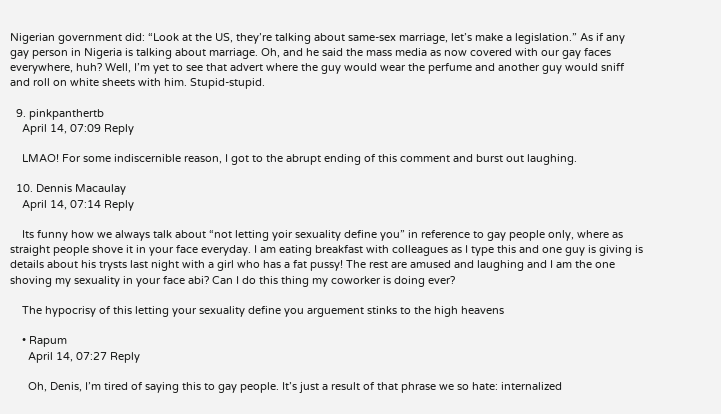Nigerian government did: “Look at the US, they’re talking about same-sex marriage, let’s make a legislation.” As if any gay person in Nigeria is talking about marriage. Oh, and he said the mass media as now covered with our gay faces everywhere, huh? Well, I’m yet to see that advert where the guy would wear the perfume and another guy would sniff and roll on white sheets with him. Stupid-stupid.

  9. pinkpanthertb
    April 14, 07:09 Reply

    LMAO! For some indiscernible reason, I got to the abrupt ending of this comment and burst out laughing.

  10. Dennis Macaulay
    April 14, 07:14 Reply

    Its funny how we always talk about “not letting yoir sexuality define you” in reference to gay people only, where as straight people shove it in your face everyday. I am eating breakfast with colleagues as I type this and one guy is giving is details about his trysts last night with a girl who has a fat pussy! The rest are amused and laughing and I am the one shoving my sexuality in your face abi? Can I do this thing my coworker is doing ever?

    The hypocrisy of this letting your sexuality define you arguement stinks to the high heavens

    • Rapum
      April 14, 07:27 Reply

      Oh, Denis, I’m tired of saying this to gay people. It’s just a result of that phrase we so hate: internalized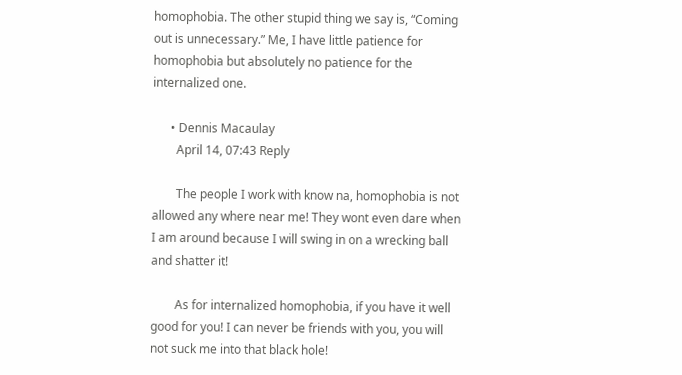homophobia. The other stupid thing we say is, “Coming out is unnecessary.” Me, I have little patience for homophobia but absolutely no patience for the internalized one.

      • Dennis Macaulay
        April 14, 07:43 Reply

        The people I work with know na, homophobia is not allowed any where near me! They wont even dare when I am around because I will swing in on a wrecking ball and shatter it!

        As for internalized homophobia, if you have it well good for you! I can never be friends with you, you will not suck me into that black hole!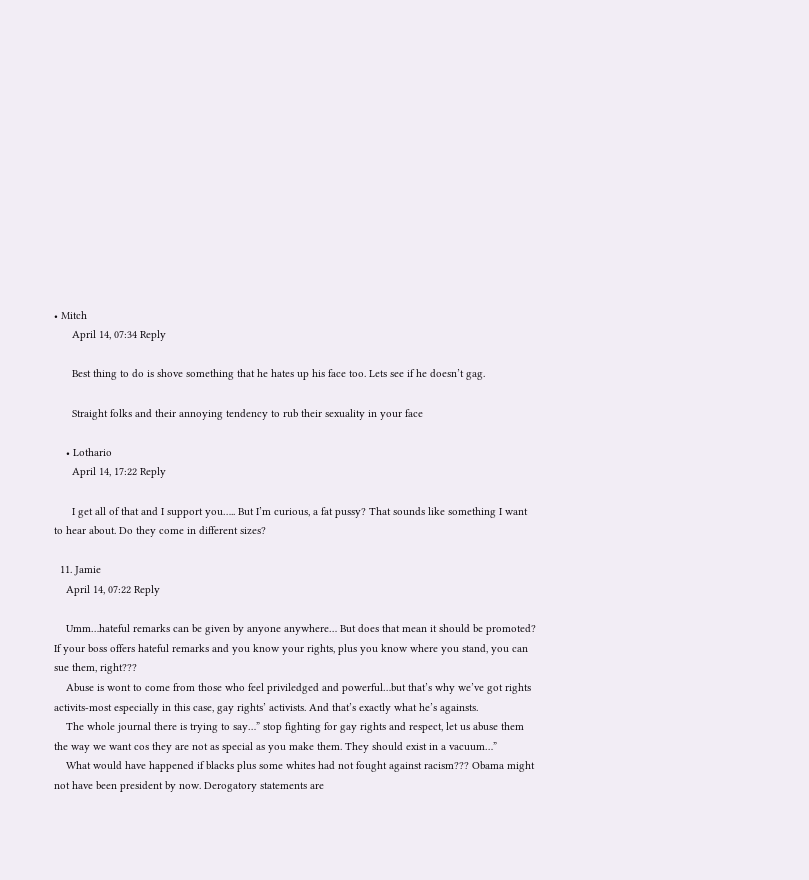• Mitch
      April 14, 07:34 Reply

      Best thing to do is shove something that he hates up his face too. Lets see if he doesn’t gag.

      Straight folks and their annoying tendency to rub their sexuality in your face

    • Lothario
      April 14, 17:22 Reply

      I get all of that and I support you….. But I’m curious, a fat pussy? That sounds like something I want to hear about. Do they come in different sizes?

  11. Jamie
    April 14, 07:22 Reply

    Umm…hateful remarks can be given by anyone anywhere… But does that mean it should be promoted? If your boss offers hateful remarks and you know your rights, plus you know where you stand, you can sue them, right???
    Abuse is wont to come from those who feel priviledged and powerful…but that’s why we’ve got rights activits-most especially in this case, gay rights’ activists. And that’s exactly what he’s againsts.
    The whole journal there is trying to say…” stop fighting for gay rights and respect, let us abuse them the way we want cos they are not as special as you make them. They should exist in a vacuum…”
    What would have happened if blacks plus some whites had not fought against racism??? Obama might not have been president by now. Derogatory statements are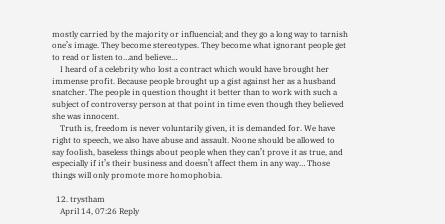mostly carried by the majority or influencial; and they go a long way to tarnish one’s image. They become stereotypes. They become what ignorant people get to read or listen to…and believe…
    I heard of a celebrity who lost a contract which would have brought her immense profit. Because people brought up a gist against her as a husband snatcher. The people in question thought it better than to work with such a subject of controversy person at that point in time even though they believed she was innocent.
    Truth is, freedom is never voluntarily given, it is demanded for. We have right to speech, we also have abuse and assault. Noone should be allowed to say foolish, baseless things about people when they can’t prove it as true, and especially if it’s their business and doesn’t affect them in any way… Those things will only promote more homophobia.

  12. trystham
    April 14, 07:26 Reply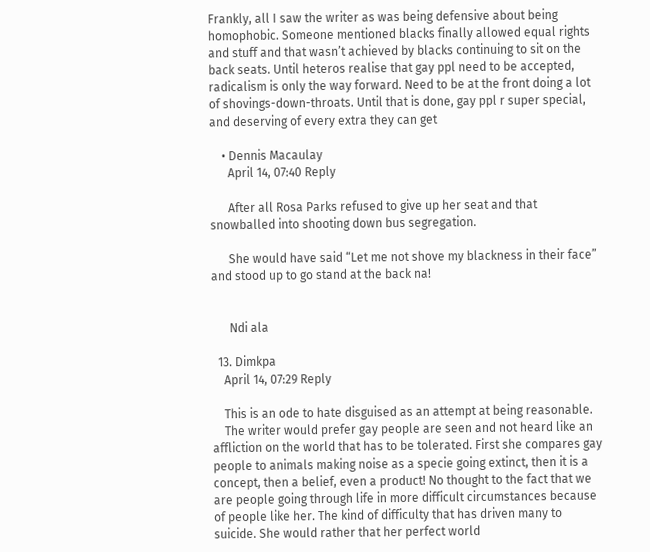Frankly, all I saw the writer as was being defensive about being homophobic. Someone mentioned blacks finally allowed equal rights and stuff and that wasn’t achieved by blacks continuing to sit on the back seats. Until heteros realise that gay ppl need to be accepted, radicalism is only the way forward. Need to be at the front doing a lot of shovings-down-throats. Until that is done, gay ppl r super special, and deserving of every extra they can get

    • Dennis Macaulay
      April 14, 07:40 Reply

      After all Rosa Parks refused to give up her seat and that snowballed into shooting down bus segregation.

      She would have said “Let me not shove my blackness in their face” and stood up to go stand at the back na!


      Ndi ala

  13. Dimkpa
    April 14, 07:29 Reply

    This is an ode to hate disguised as an attempt at being reasonable.
    The writer would prefer gay people are seen and not heard like an affliction on the world that has to be tolerated. First she compares gay people to animals making noise as a specie going extinct, then it is a concept, then a belief, even a product! No thought to the fact that we are people going through life in more difficult circumstances because of people like her. The kind of difficulty that has driven many to suicide. She would rather that her perfect world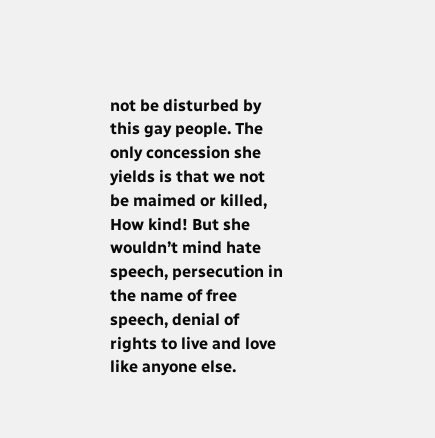not be disturbed by this gay people. The only concession she yields is that we not be maimed or killed, How kind! But she wouldn’t mind hate speech, persecution in the name of free speech, denial of rights to live and love like anyone else.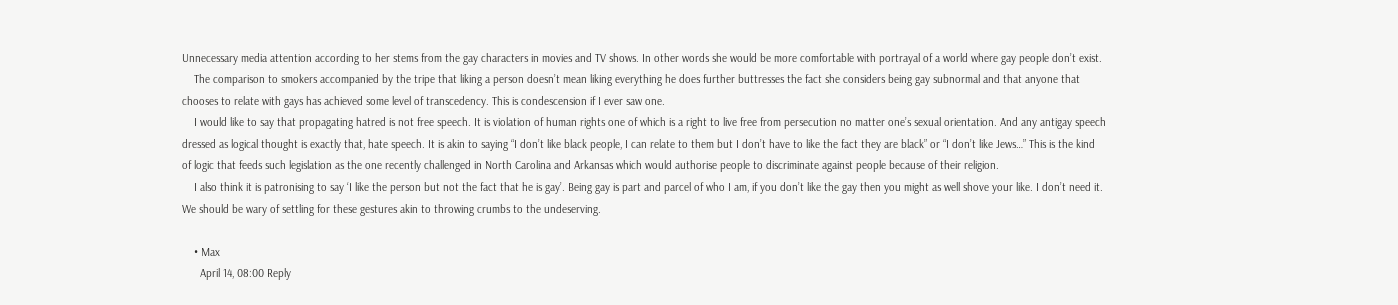Unnecessary media attention according to her stems from the gay characters in movies and TV shows. In other words she would be more comfortable with portrayal of a world where gay people don’t exist.
    The comparison to smokers accompanied by the tripe that liking a person doesn’t mean liking everything he does further buttresses the fact she considers being gay subnormal and that anyone that chooses to relate with gays has achieved some level of transcedency. This is condescension if I ever saw one.
    I would like to say that propagating hatred is not free speech. It is violation of human rights one of which is a right to live free from persecution no matter one’s sexual orientation. And any antigay speech dressed as logical thought is exactly that, hate speech. It is akin to saying “I don’t like black people, I can relate to them but I don’t have to like the fact they are black” or “I don’t like Jews…” This is the kind of logic that feeds such legislation as the one recently challenged in North Carolina and Arkansas which would authorise people to discriminate against people because of their religion.
    I also think it is patronising to say ‘I like the person but not the fact that he is gay’. Being gay is part and parcel of who I am, if you don’t like the gay then you might as well shove your like. I don’t need it. We should be wary of settling for these gestures akin to throwing crumbs to the undeserving.

    • Max
      April 14, 08:00 Reply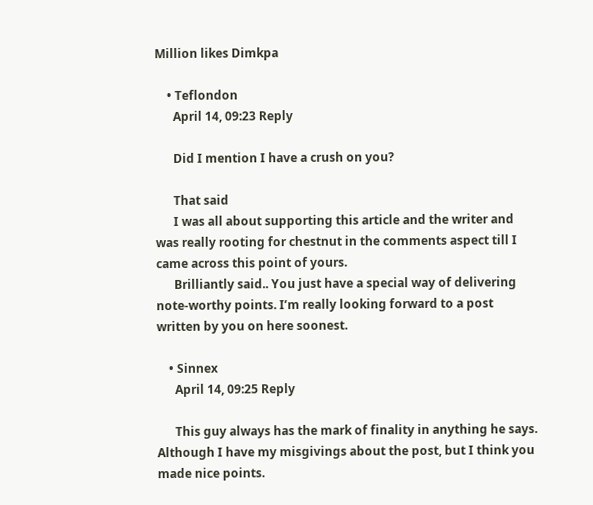Million likes Dimkpa

    • Teflondon
      April 14, 09:23 Reply

      Did I mention I have a crush on you?

      That said
      I was all about supporting this article and the writer and was really rooting for chestnut in the comments aspect till I came across this point of yours.
      Brilliantly said.. You just have a special way of delivering note-worthy points. I’m really looking forward to a post written by you on here soonest.

    • Sinnex
      April 14, 09:25 Reply

      This guy always has the mark of finality in anything he says. Although I have my misgivings about the post, but I think you made nice points.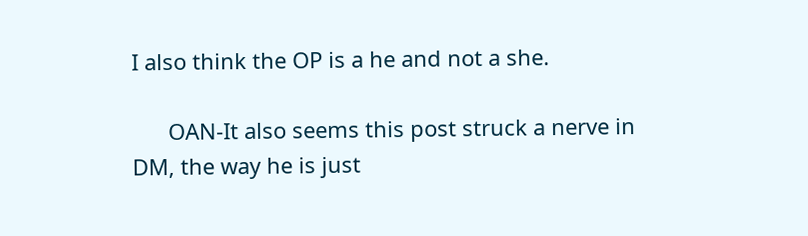I also think the OP is a he and not a she.

      OAN-It also seems this post struck a nerve in DM, the way he is just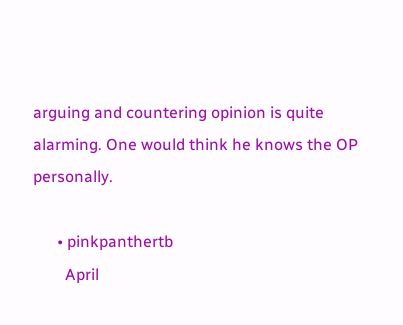arguing and countering opinion is quite alarming. One would think he knows the OP personally.

      • pinkpanthertb
        April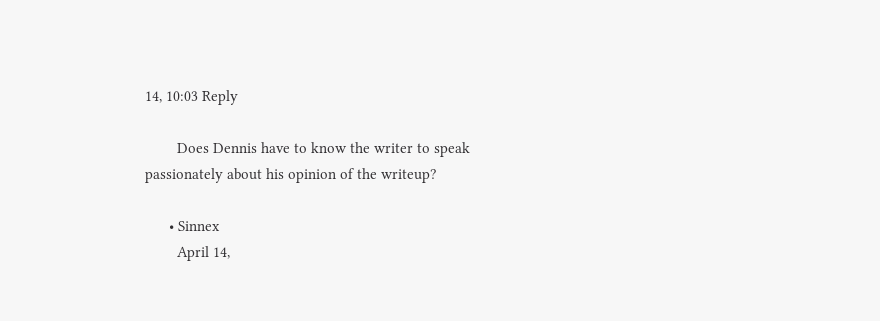14, 10:03 Reply

        Does Dennis have to know the writer to speak passionately about his opinion of the writeup?

      • Sinnex
        April 14,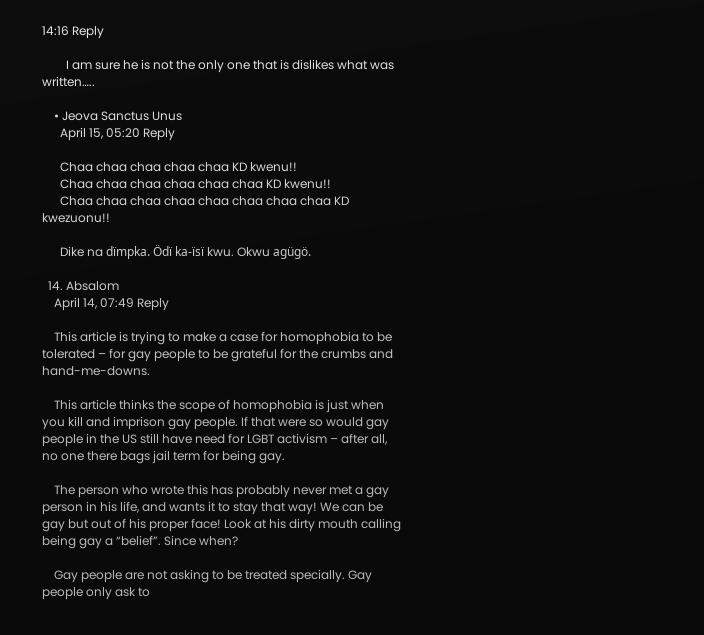14:16 Reply

        I am sure he is not the only one that is dislikes what was written…..

    • Jeova Sanctus Unus
      April 15, 05:20 Reply

      Chaa chaa chaa chaa chaa KD kwenu!!
      Chaa chaa chaa chaa chaa chaa KD kwenu!!
      Chaa chaa chaa chaa chaa chaa chaa chaa KD kwezuonu!!

      Dike na dïmpka. Ödï ka-ïsï kwu. Okwu agügö.

  14. Absalom
    April 14, 07:49 Reply

    This article is trying to make a case for homophobia to be tolerated – for gay people to be grateful for the crumbs and hand-me-downs.

    This article thinks the scope of homophobia is just when you kill and imprison gay people. If that were so would gay people in the US still have need for LGBT activism – after all, no one there bags jail term for being gay.

    The person who wrote this has probably never met a gay person in his life, and wants it to stay that way! We can be gay but out of his proper face! Look at his dirty mouth calling being gay a “belief”. Since when?

    Gay people are not asking to be treated specially. Gay people only ask to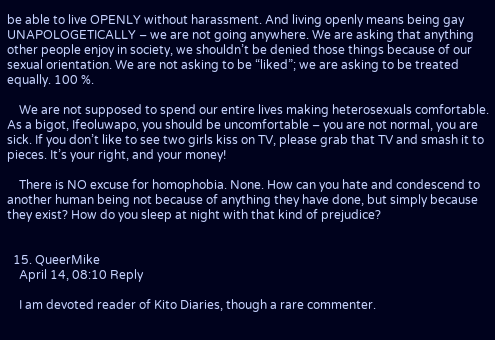be able to live OPENLY without harassment. And living openly means being gay UNAPOLOGETICALLY – we are not going anywhere. We are asking that anything other people enjoy in society, we shouldn’t be denied those things because of our sexual orientation. We are not asking to be “liked”; we are asking to be treated equally. 100 %.

    We are not supposed to spend our entire lives making heterosexuals comfortable. As a bigot, Ifeoluwapo, you should be uncomfortable – you are not normal, you are sick. If you don’t like to see two girls kiss on TV, please grab that TV and smash it to pieces. It’s your right, and your money!

    There is NO excuse for homophobia. None. How can you hate and condescend to another human being not because of anything they have done, but simply because they exist? How do you sleep at night with that kind of prejudice?


  15. QueerMike
    April 14, 08:10 Reply

    I am devoted reader of Kito Diaries, though a rare commenter.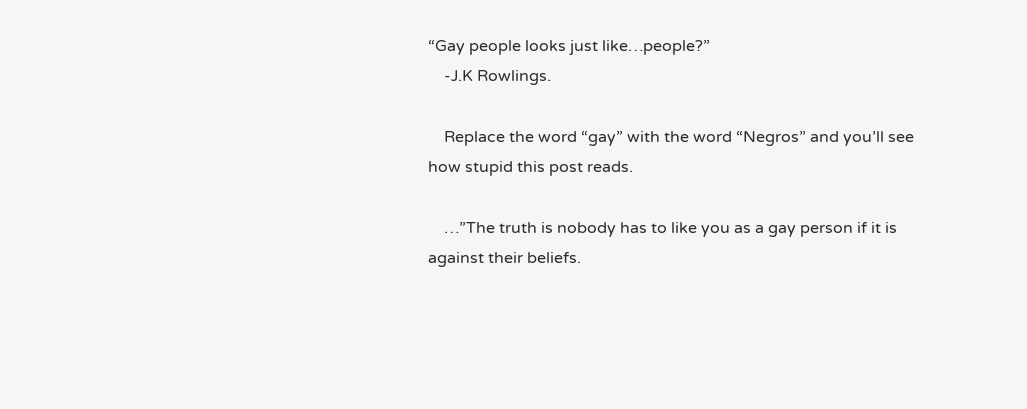“Gay people looks just like…people?”
    -J.K Rowlings.

    Replace the word “gay” with the word “Negros” and you’ll see how stupid this post reads.

    …”The truth is nobody has to like you as a gay person if it is against their beliefs.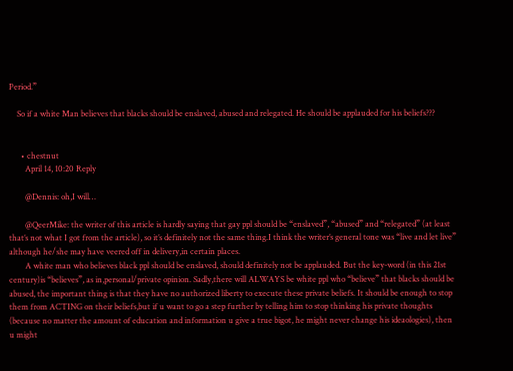Period.”

    So if a white Man believes that blacks should be enslaved, abused and relegated. He should be applauded for his beliefs???


      • chestnut
        April 14, 10:20 Reply

        @Dennis: oh,I will…

        @QeerMike: the writer of this article is hardly saying that gay ppl should be “enslaved”, “abused” and “relegated” (at least that’s not what I got from the article), so it’s definitely not the same thing.I think the writer’s general tone was “live and let live” although he/she may have veered off in delivery,in certain places.
        A white man who believes black ppl should be enslaved, should definitely not be applauded. But the key-word (in this 21st century)is “believes”, as in,personal/private opinion. Sadly,there will ALWAYS be white ppl who “believe” that blacks should be abused, the important thing is that they have no authorized liberty to execute these private beliefs. It should be enough to stop them from ACTING on their beliefs,but if u want to go a step further by telling him to stop thinking his private thoughts (because no matter the amount of education and information u give a true bigot, he might never change his ideaologies), then u might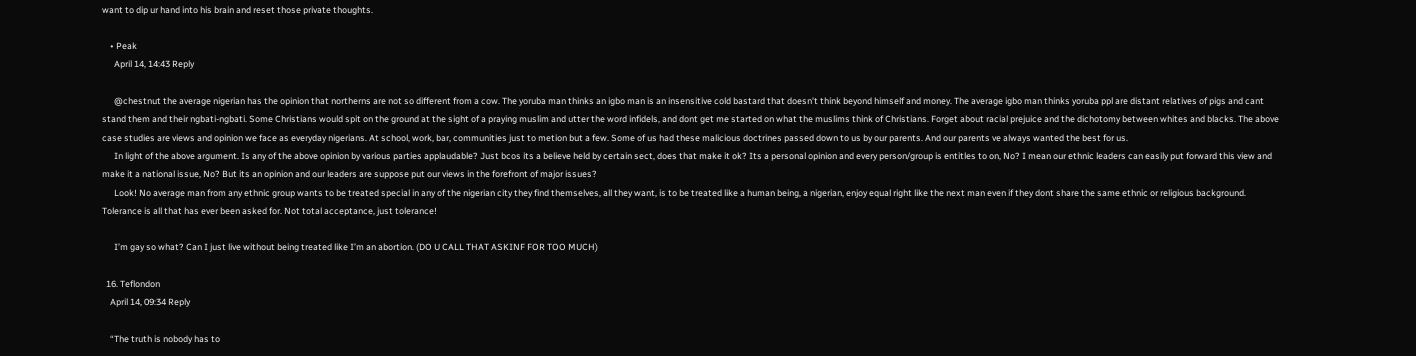want to dip ur hand into his brain and reset those private thoughts.

    • Peak
      April 14, 14:43 Reply

      @chestnut the average nigerian has the opinion that northerns are not so different from a cow. The yoruba man thinks an igbo man is an insensitive cold bastard that doesn’t think beyond himself and money. The average igbo man thinks yoruba ppl are distant relatives of pigs and cant stand them and their ngbati-ngbati. Some Christians would spit on the ground at the sight of a praying muslim and utter the word infidels, and dont get me started on what the muslims think of Christians. Forget about racial prejuice and the dichotomy between whites and blacks. The above case studies are views and opinion we face as everyday nigerians. At school, work, bar, communities just to metion but a few. Some of us had these malicious doctrines passed down to us by our parents. And our parents ve always wanted the best for us.
      In light of the above argument. Is any of the above opinion by various parties applaudable? Just bcos its a believe held by certain sect, does that make it ok? Its a personal opinion and every person/group is entitles to on, No? I mean our ethnic leaders can easily put forward this view and make it a national issue, No? But its an opinion and our leaders are suppose put our views in the forefront of major issues?
      Look! No average man from any ethnic group wants to be treated special in any of the nigerian city they find themselves, all they want, is to be treated like a human being, a nigerian, enjoy equal right like the next man even if they dont share the same ethnic or religious background. Tolerance is all that has ever been asked for. Not total acceptance, just tolerance!

      I’m gay so what? Can I just live without being treated like I’m an abortion. (DO U CALL THAT ASKINF FOR TOO MUCH)

  16. Teflondon
    April 14, 09:34 Reply

    “The truth is nobody has to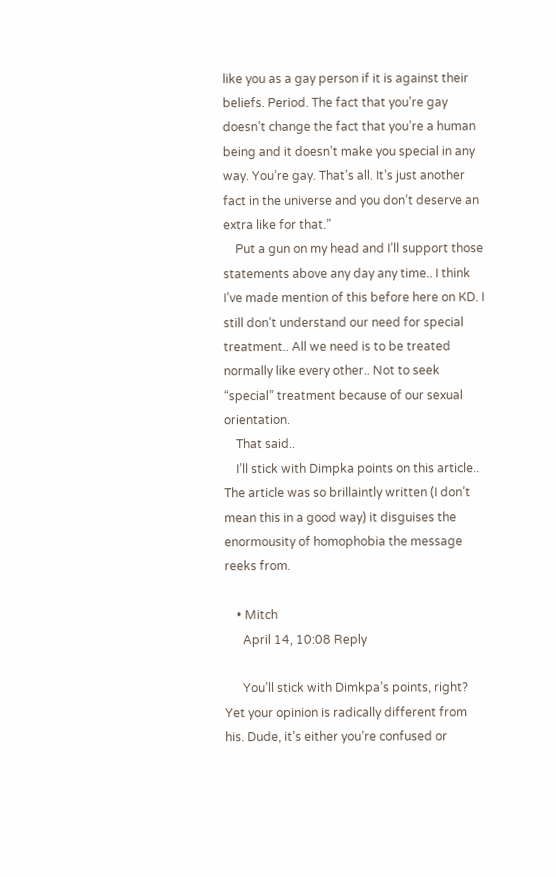like you as a gay person if it is against their beliefs. Period. The fact that you’re gay doesn’t change the fact that you’re a human being and it doesn’t make you special in any way. You’re gay. That’s all. It’s just another fact in the universe and you don’t deserve an extra like for that.”
    Put a gun on my head and I’ll support those statements above any day any time.. I think I’ve made mention of this before here on KD. I still don’t understand our need for special treatment.. All we need is to be treated normally like every other.. Not to seek “special” treatment because of our sexual orientation.
    That said..
    I’ll stick with Dimpka points on this article.. The article was so brillaintly written (I don’t mean this in a good way) it disguises the enormousity of homophobia the message reeks from.

    • Mitch
      April 14, 10:08 Reply

      You’ll stick with Dimkpa’s points, right? Yet your opinion is radically different from his. Dude, it’s either you’re confused or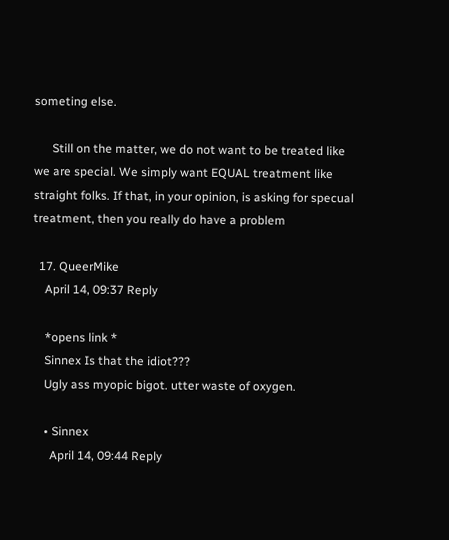someting else.

      Still on the matter, we do not want to be treated like we are special. We simply want EQUAL treatment like straight folks. If that, in your opinion, is asking for specual treatment, then you really do have a problem

  17. QueerMike
    April 14, 09:37 Reply

    *opens link *
    Sinnex Is that the idiot???
    Ugly ass myopic bigot. utter waste of oxygen.

    • Sinnex
      April 14, 09:44 Reply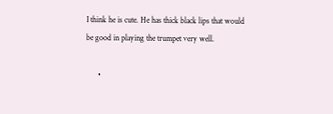I think he is cute. He has thick black lips that would be good in playing the trumpet very well.

      •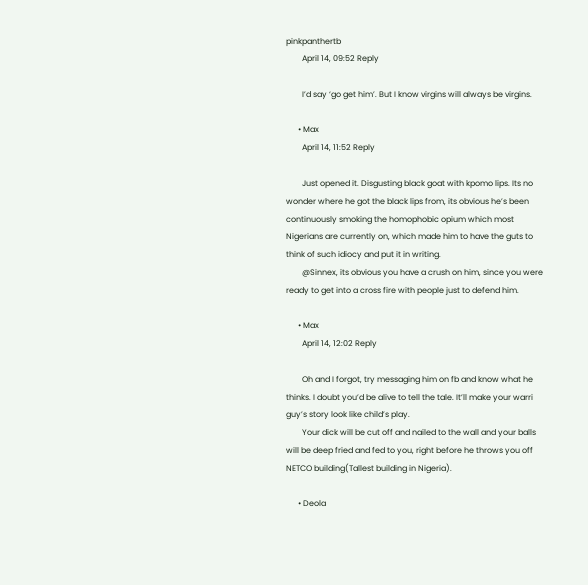pinkpanthertb
        April 14, 09:52 Reply

        I’d say ‘go get him’. But I know virgins will always be virgins.

      • Max
        April 14, 11:52 Reply

        Just opened it. Disgusting black goat with kpomo lips. Its no wonder where he got the black lips from, its obvious he’s been continuously smoking the homophobic opium which most Nigerians are currently on, which made him to have the guts to think of such idiocy and put it in writing.
        @Sinnex, its obvious you have a crush on him, since you were ready to get into a cross fire with people just to defend him.

      • Max
        April 14, 12:02 Reply

        Oh and I forgot, try messaging him on fb and know what he thinks. I doubt you’d be alive to tell the tale. It’ll make your warri guy’s story look like child’s play.
        Your dick will be cut off and nailed to the wall and your balls will be deep fried and fed to you, right before he throws you off NETCO building(Tallest building in Nigeria).

      • Deola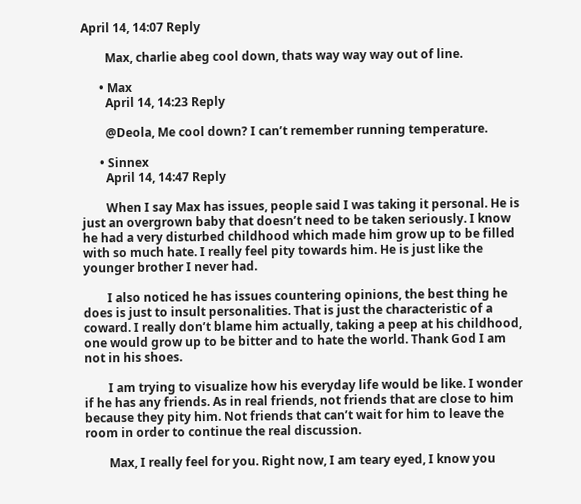April 14, 14:07 Reply

        Max, charlie abeg cool down, thats way way way out of line.

      • Max
        April 14, 14:23 Reply

        @Deola, Me cool down? I can’t remember running temperature.

      • Sinnex
        April 14, 14:47 Reply

        When I say Max has issues, people said I was taking it personal. He is just an overgrown baby that doesn’t need to be taken seriously. I know he had a very disturbed childhood which made him grow up to be filled with so much hate. I really feel pity towards him. He is just like the younger brother I never had.

        I also noticed he has issues countering opinions, the best thing he does is just to insult personalities. That is just the characteristic of a coward. I really don’t blame him actually, taking a peep at his childhood, one would grow up to be bitter and to hate the world. Thank God I am not in his shoes.

        I am trying to visualize how his everyday life would be like. I wonder if he has any friends. As in real friends, not friends that are close to him because they pity him. Not friends that can’t wait for him to leave the room in order to continue the real discussion.

        Max, I really feel for you. Right now, I am teary eyed, I know you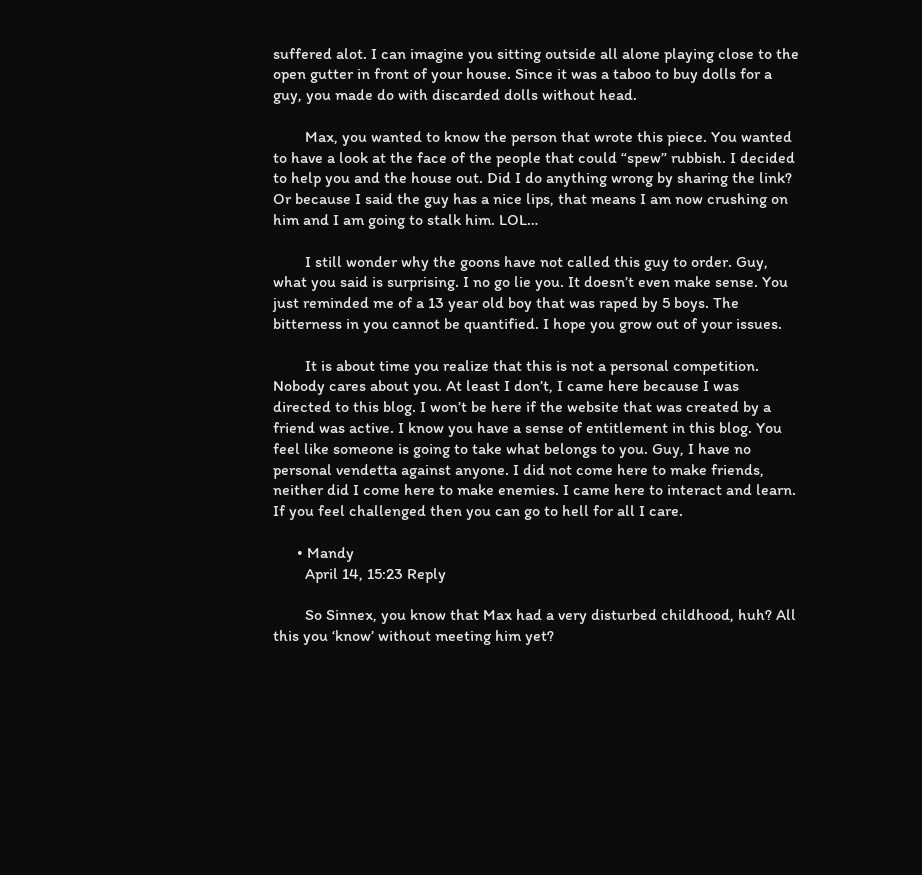suffered alot. I can imagine you sitting outside all alone playing close to the open gutter in front of your house. Since it was a taboo to buy dolls for a guy, you made do with discarded dolls without head.

        Max, you wanted to know the person that wrote this piece. You wanted to have a look at the face of the people that could “spew” rubbish. I decided to help you and the house out. Did I do anything wrong by sharing the link? Or because I said the guy has a nice lips, that means I am now crushing on him and I am going to stalk him. LOL…

        I still wonder why the goons have not called this guy to order. Guy, what you said is surprising. I no go lie you. It doesn’t even make sense. You just reminded me of a 13 year old boy that was raped by 5 boys. The bitterness in you cannot be quantified. I hope you grow out of your issues.

        It is about time you realize that this is not a personal competition. Nobody cares about you. At least I don’t, I came here because I was directed to this blog. I won’t be here if the website that was created by a friend was active. I know you have a sense of entitlement in this blog. You feel like someone is going to take what belongs to you. Guy, I have no personal vendetta against anyone. I did not come here to make friends, neither did I come here to make enemies. I came here to interact and learn. If you feel challenged then you can go to hell for all I care.

      • Mandy
        April 14, 15:23 Reply

        So Sinnex, you know that Max had a very disturbed childhood, huh? All this you ‘know’ without meeting him yet?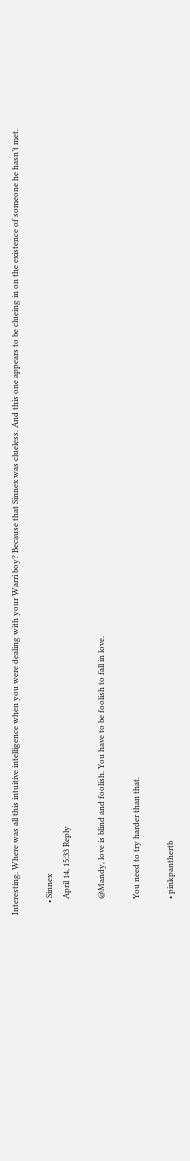Interesting. Where was all this intuitive intelligence when you were dealing with your Warri boy? Because that Sinnex was clueless. And this one appears to be clueing in on the existence of someone he hasn’t met.

      • Sinnex
        April 14, 15:33 Reply

        @Mandy, love is blind and foolish. You have to be foolish to fall in love.

        You need to try harder than that.

        • pinkpanthertb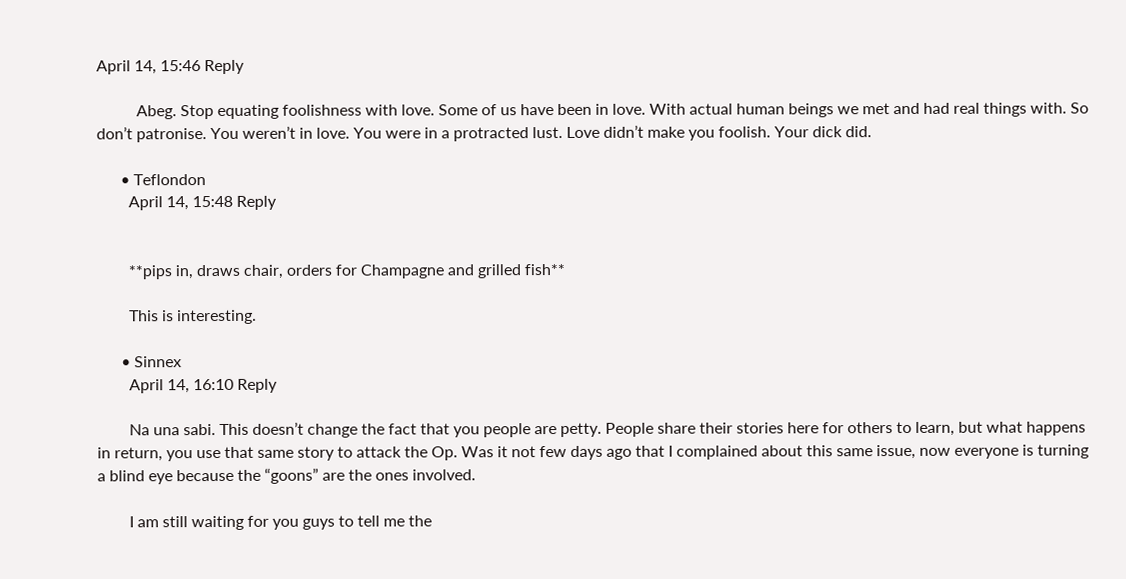April 14, 15:46 Reply

          Abeg. Stop equating foolishness with love. Some of us have been in love. With actual human beings we met and had real things with. So don’t patronise. You weren’t in love. You were in a protracted lust. Love didn’t make you foolish. Your dick did.

      • Teflondon
        April 14, 15:48 Reply


        **pips in, draws chair, orders for Champagne and grilled fish**

        This is interesting.

      • Sinnex
        April 14, 16:10 Reply

        Na una sabi. This doesn’t change the fact that you people are petty. People share their stories here for others to learn, but what happens in return, you use that same story to attack the Op. Was it not few days ago that I complained about this same issue, now everyone is turning a blind eye because the “goons” are the ones involved.

        I am still waiting for you guys to tell me the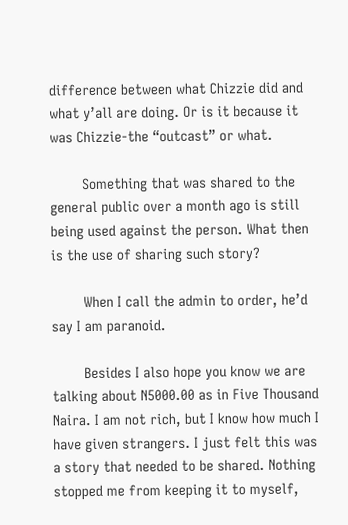difference between what Chizzie did and what y’all are doing. Or is it because it was Chizzie-the “outcast” or what.

        Something that was shared to the general public over a month ago is still being used against the person. What then is the use of sharing such story?

        When I call the admin to order, he’d say I am paranoid.

        Besides I also hope you know we are talking about N5000.00 as in Five Thousand Naira. I am not rich, but I know how much I have given strangers. I just felt this was a story that needed to be shared. Nothing stopped me from keeping it to myself,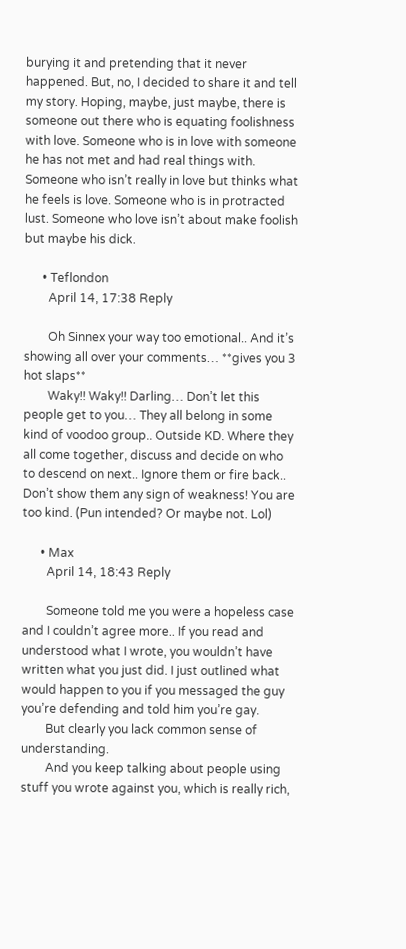burying it and pretending that it never happened. But, no, I decided to share it and tell my story. Hoping, maybe, just maybe, there is someone out there who is equating foolishness with love. Someone who is in love with someone he has not met and had real things with. Someone who isn’t really in love but thinks what he feels is love. Someone who is in protracted lust. Someone who love isn’t about make foolish but maybe his dick.

      • Teflondon
        April 14, 17:38 Reply

        Oh Sinnex your way too emotional.. And it’s showing all over your comments… **gives you 3 hot slaps**
        Waky!! Waky!! Darling… Don’t let this people get to you… They all belong in some kind of voodoo group.. Outside KD. Where they all come together, discuss and decide on who to descend on next.. Ignore them or fire back.. Don’t show them any sign of weakness! You are too kind. (Pun intended? Or maybe not. Lol)

      • Max
        April 14, 18:43 Reply

        Someone told me you were a hopeless case and I couldn’t agree more.. If you read and understood what I wrote, you wouldn’t have written what you just did. I just outlined what would happen to you if you messaged the guy you’re defending and told him you’re gay.
        But clearly you lack common sense of understanding.
        And you keep talking about people using stuff you wrote against you, which is really rich,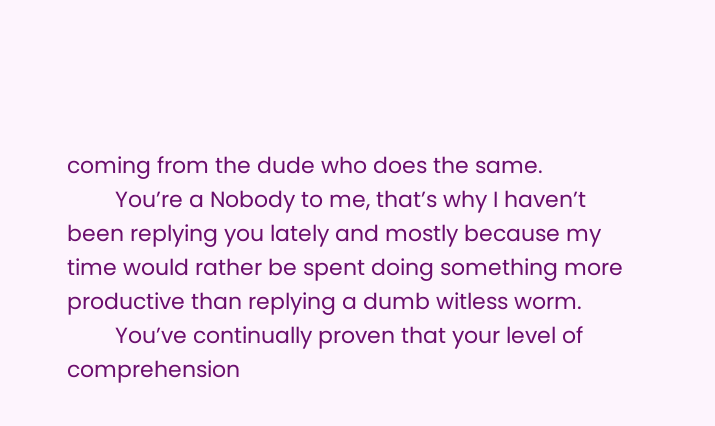coming from the dude who does the same.
        You’re a Nobody to me, that’s why I haven’t been replying you lately and mostly because my time would rather be spent doing something more productive than replying a dumb witless worm.
        You’ve continually proven that your level of comprehension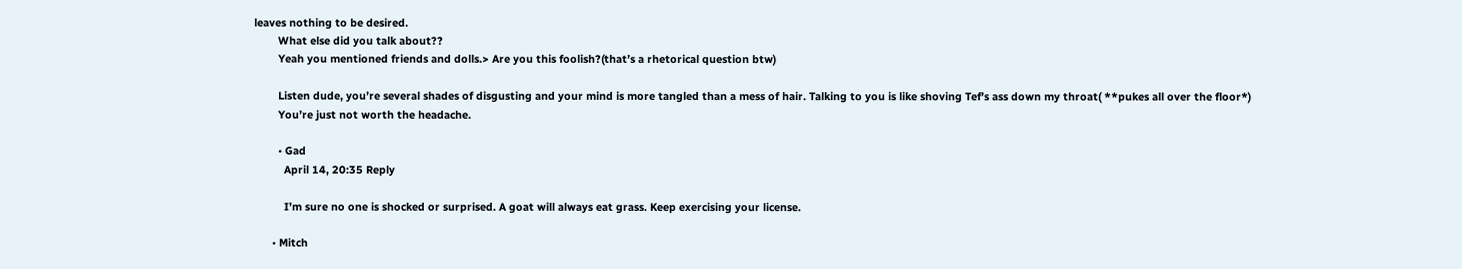leaves nothing to be desired.
        What else did you talk about??
        Yeah you mentioned friends and dolls.> Are you this foolish?(that’s a rhetorical question btw)

        Listen dude, you’re several shades of disgusting and your mind is more tangled than a mess of hair. Talking to you is like shoving Tef’s ass down my throat( **pukes all over the floor*)
        You’re just not worth the headache.

        • Gad
          April 14, 20:35 Reply

          I’m sure no one is shocked or surprised. A goat will always eat grass. Keep exercising your license.

      • Mitch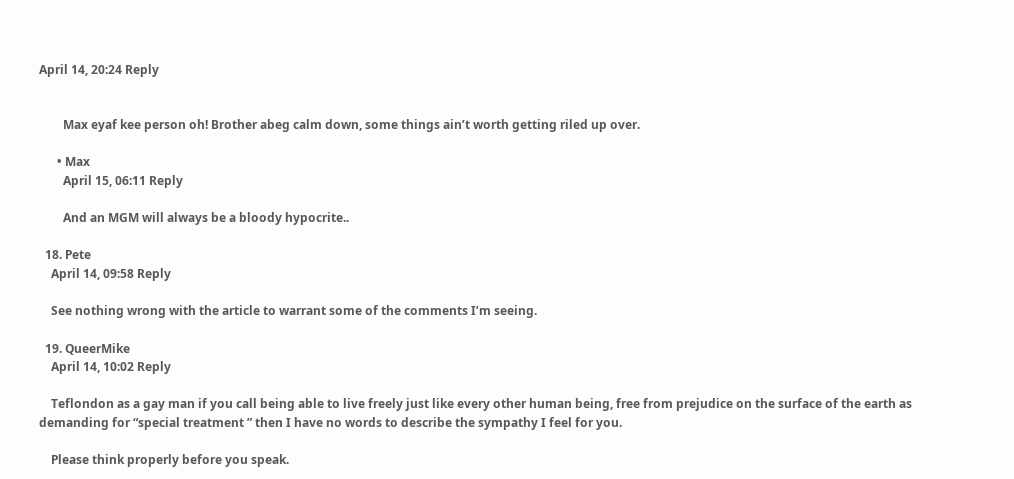April 14, 20:24 Reply


        Max eyaf kee person oh! Brother abeg calm down, some things ain’t worth getting riled up over.

      • Max
        April 15, 06:11 Reply

        And an MGM will always be a bloody hypocrite..

  18. Pete
    April 14, 09:58 Reply

    See nothing wrong with the article to warrant some of the comments I’m seeing.

  19. QueerMike
    April 14, 10:02 Reply

    Teflondon as a gay man if you call being able to live freely just like every other human being, free from prejudice on the surface of the earth as demanding for “special treatment ” then I have no words to describe the sympathy I feel for you.

    Please think properly before you speak.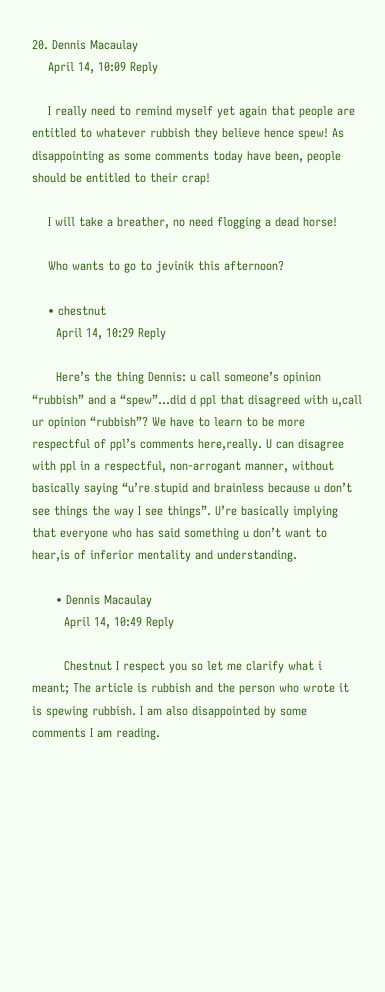20. Dennis Macaulay
    April 14, 10:09 Reply

    I really need to remind myself yet again that people are entitled to whatever rubbish they believe hence spew! As disappointing as some comments today have been, people should be entitled to their crap!

    I will take a breather, no need flogging a dead horse!

    Who wants to go to jevinik this afternoon?

    • chestnut
      April 14, 10:29 Reply

      Here’s the thing Dennis: u call someone’s opinion “rubbish” and a “spew”…did d ppl that disagreed with u,call ur opinion “rubbish”? We have to learn to be more respectful of ppl’s comments here,really. U can disagree with ppl in a respectful, non-arrogant manner, without basically saying “u’re stupid and brainless because u don’t see things the way I see things”. U’re basically implying that everyone who has said something u don’t want to hear,is of inferior mentality and understanding.

      • Dennis Macaulay
        April 14, 10:49 Reply

        Chestnut I respect you so let me clarify what i meant; The article is rubbish and the person who wrote it is spewing rubbish. I am also disappointed by some comments I am reading.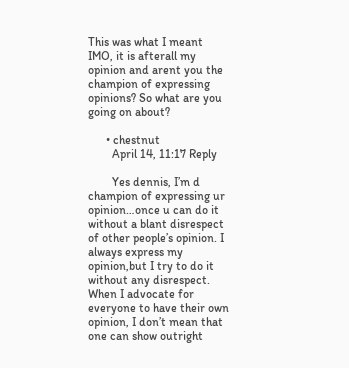This was what I meant IMO, it is afterall my opinion and arent you the champion of expressing opinions? So what are you going on about?

      • chestnut
        April 14, 11:17 Reply

        Yes dennis, I’m d champion of expressing ur opinion…once u can do it without a blant disrespect of other people’s opinion. I always express my opinion,but I try to do it without any disrespect. When I advocate for everyone to have their own opinion, I don’t mean that one can show outright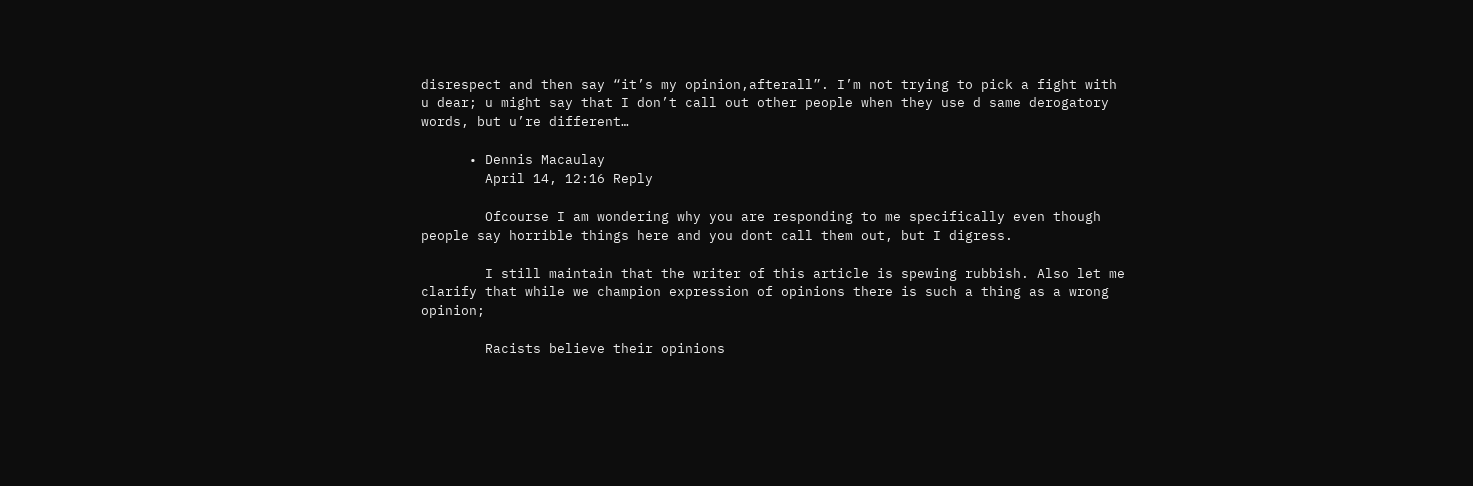disrespect and then say “it’s my opinion,afterall”. I’m not trying to pick a fight with u dear; u might say that I don’t call out other people when they use d same derogatory words, but u’re different…

      • Dennis Macaulay
        April 14, 12:16 Reply

        Ofcourse I am wondering why you are responding to me specifically even though people say horrible things here and you dont call them out, but I digress.

        I still maintain that the writer of this article is spewing rubbish. Also let me clarify that while we champion expression of opinions there is such a thing as a wrong opinion;

        Racists believe their opinions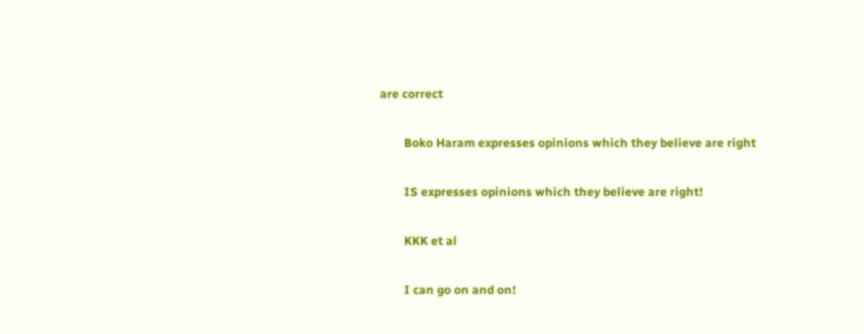are correct

        Boko Haram expresses opinions which they believe are right

        IS expresses opinions which they believe are right!

        KKK et al

        I can go on and on!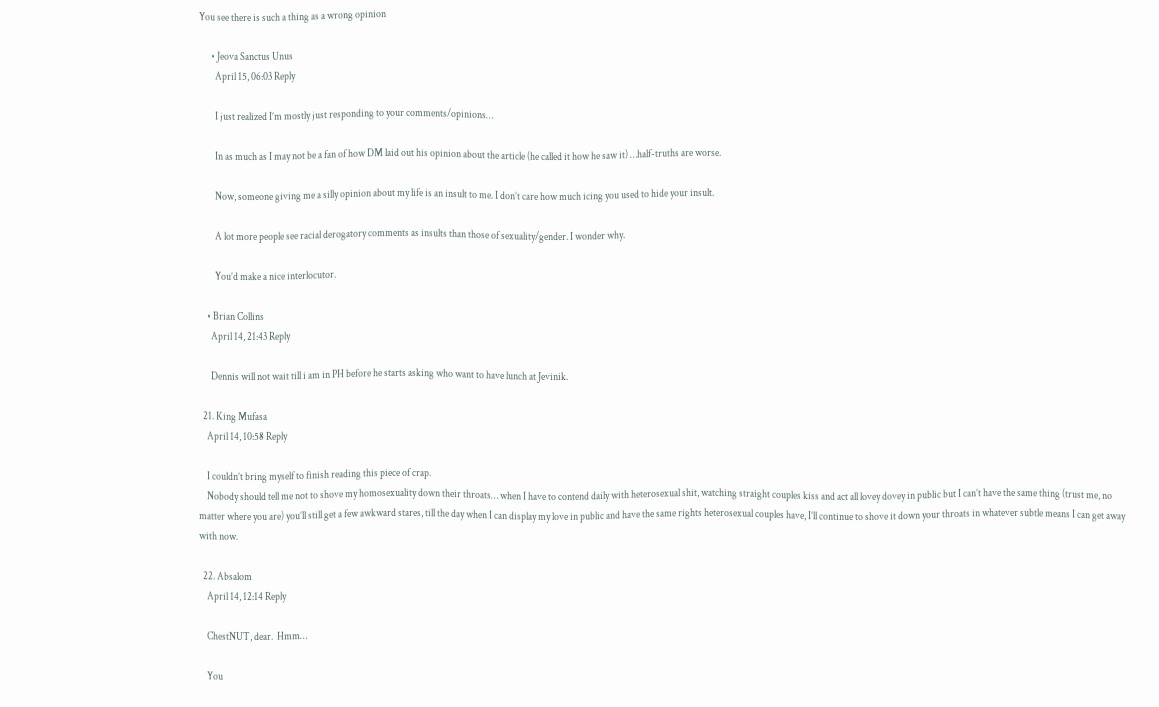You see there is such a thing as a wrong opinion

      • Jeova Sanctus Unus
        April 15, 06:03 Reply

        I just realized I’m mostly just responding to your comments/opinions…

        In as much as I may not be a fan of how DM laid out his opinion about the article (he called it how he saw it) …half-truths are worse.

        Now, someone giving me a silly opinion about my life is an insult to me. I don’t care how much icing you used to hide your insult.

        A lot more people see racial derogatory comments as insults than those of sexuality/gender. I wonder why.

        You’d make a nice interlocutor.

    • Brian Collins
      April 14, 21:43 Reply

      Dennis will not wait till i am in PH before he starts asking who want to have lunch at Jevinik.

  21. King Mufasa
    April 14, 10:58 Reply

    I couldn’t bring myself to finish reading this piece of crap.
    Nobody should tell me not to shove my homosexuality down their throats… when I have to contend daily with heterosexual shit, watching straight couples kiss and act all lovey dovey in public but I can’t have the same thing (trust me, no matter where you are) you’ll still get a few awkward stares, till the day when I can display my love in public and have the same rights heterosexual couples have, I’ll continue to shove it down your throats in whatever subtle means I can get away with now.

  22. Absalom
    April 14, 12:14 Reply

    ChestNUT, dear.  Hmm…

    You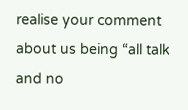realise your comment about us being “all talk and no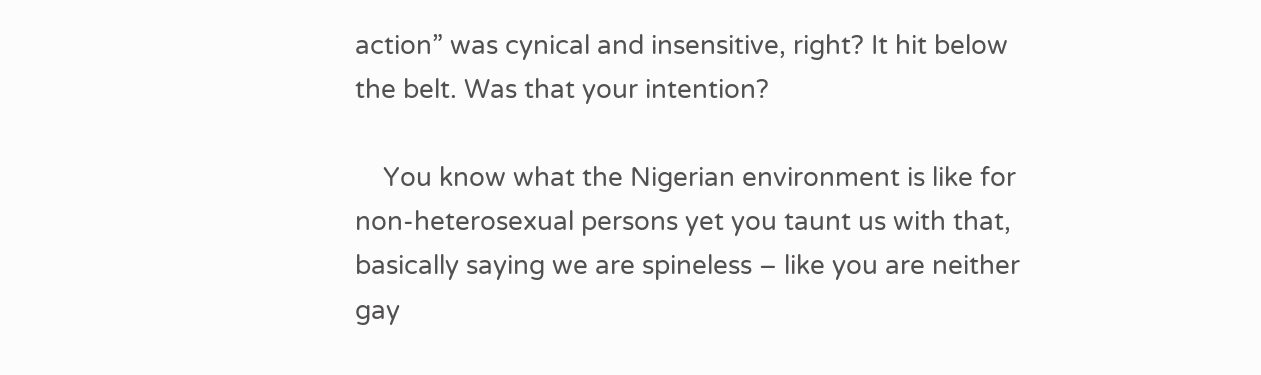action” was cynical and insensitive, right? It hit below the belt. Was that your intention?

    You know what the Nigerian environment is like for non-heterosexual persons yet you taunt us with that, basically saying we are spineless – like you are neither gay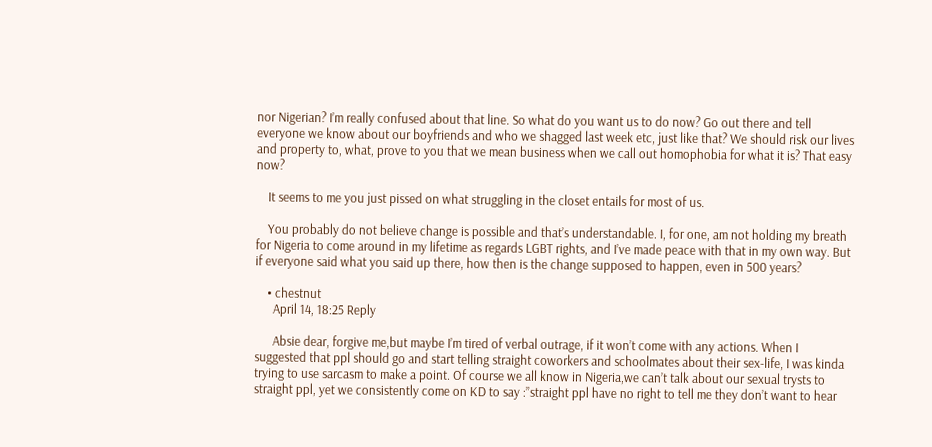nor Nigerian? I’m really confused about that line. So what do you want us to do now? Go out there and tell everyone we know about our boyfriends and who we shagged last week etc, just like that? We should risk our lives and property to, what, prove to you that we mean business when we call out homophobia for what it is? That easy now?

    It seems to me you just pissed on what struggling in the closet entails for most of us.

    You probably do not believe change is possible and that’s understandable. I, for one, am not holding my breath for Nigeria to come around in my lifetime as regards LGBT rights, and I’ve made peace with that in my own way. But if everyone said what you said up there, how then is the change supposed to happen, even in 500 years?

    • chestnut
      April 14, 18:25 Reply

      Absie dear, forgive me,but maybe I’m tired of verbal outrage, if it won’t come with any actions. When I suggested that ppl should go and start telling straight coworkers and schoolmates about their sex-life, I was kinda trying to use sarcasm to make a point. Of course we all know in Nigeria,we can’t talk about our sexual trysts to straight ppl, yet we consistently come on KD to say :”straight ppl have no right to tell me they don’t want to hear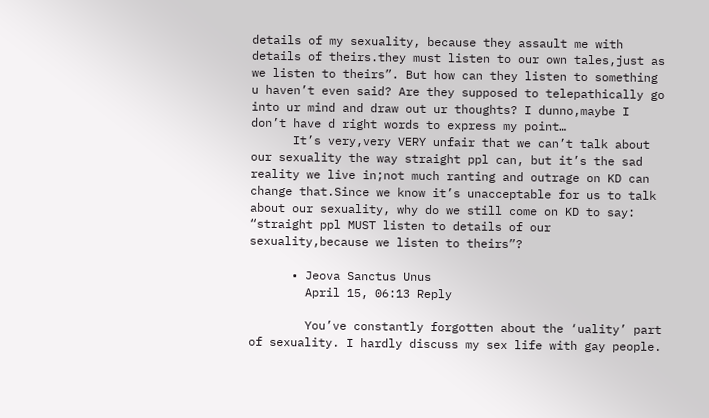details of my sexuality, because they assault me with details of theirs.they must listen to our own tales,just as we listen to theirs”. But how can they listen to something u haven’t even said? Are they supposed to telepathically go into ur mind and draw out ur thoughts? I dunno,maybe I don’t have d right words to express my point…
      It’s very,very VERY unfair that we can’t talk about our sexuality the way straight ppl can, but it’s the sad reality we live in;not much ranting and outrage on KD can change that.Since we know it’s unacceptable for us to talk about our sexuality, why do we still come on KD to say: “straight ppl MUST listen to details of our sexuality,because we listen to theirs”?

      • Jeova Sanctus Unus
        April 15, 06:13 Reply

        You’ve constantly forgotten about the ‘uality’ part of sexuality. I hardly discuss my sex life with gay people.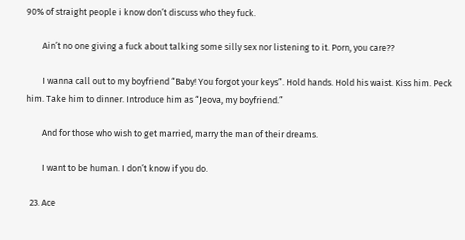90% of straight people i know don’t discuss who they fuck.

        Ain’t no one giving a fuck about talking some silly sex nor listening to it. Porn, you care??

        I wanna call out to my boyfriend “Baby! You forgot your keys”. Hold hands. Hold his waist. Kiss him. Peck him. Take him to dinner. Introduce him as “Jeova, my boyfriend.”

        And for those who wish to get married, marry the man of their dreams.

        I want to be human. I don’t know if you do.

  23. Ace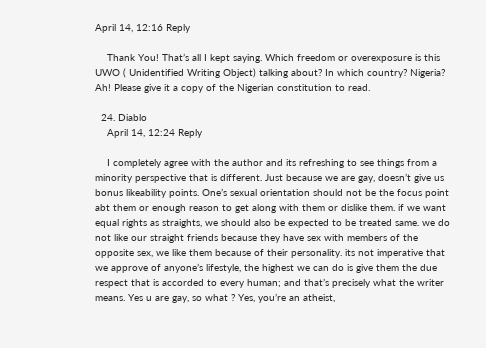April 14, 12:16 Reply

    Thank You! That’s all I kept saying. Which freedom or overexposure is this UWO ( Unidentified Writing Object) talking about? In which country? Nigeria? Ah! Please give it a copy of the Nigerian constitution to read.

  24. Diablo
    April 14, 12:24 Reply

    I completely agree with the author and its refreshing to see things from a minority perspective that is different. Just because we are gay, doesn’t give us bonus likeability points. One’s sexual orientation should not be the focus point abt them or enough reason to get along with them or dislike them. if we want equal rights as straights, we should also be expected to be treated same. we do not like our straight friends because they have sex with members of the opposite sex, we like them because of their personality. its not imperative that we approve of anyone’s lifestyle, the highest we can do is give them the due respect that is accorded to every human; and that’s precisely what the writer means. Yes u are gay, so what ? Yes, you’re an atheist,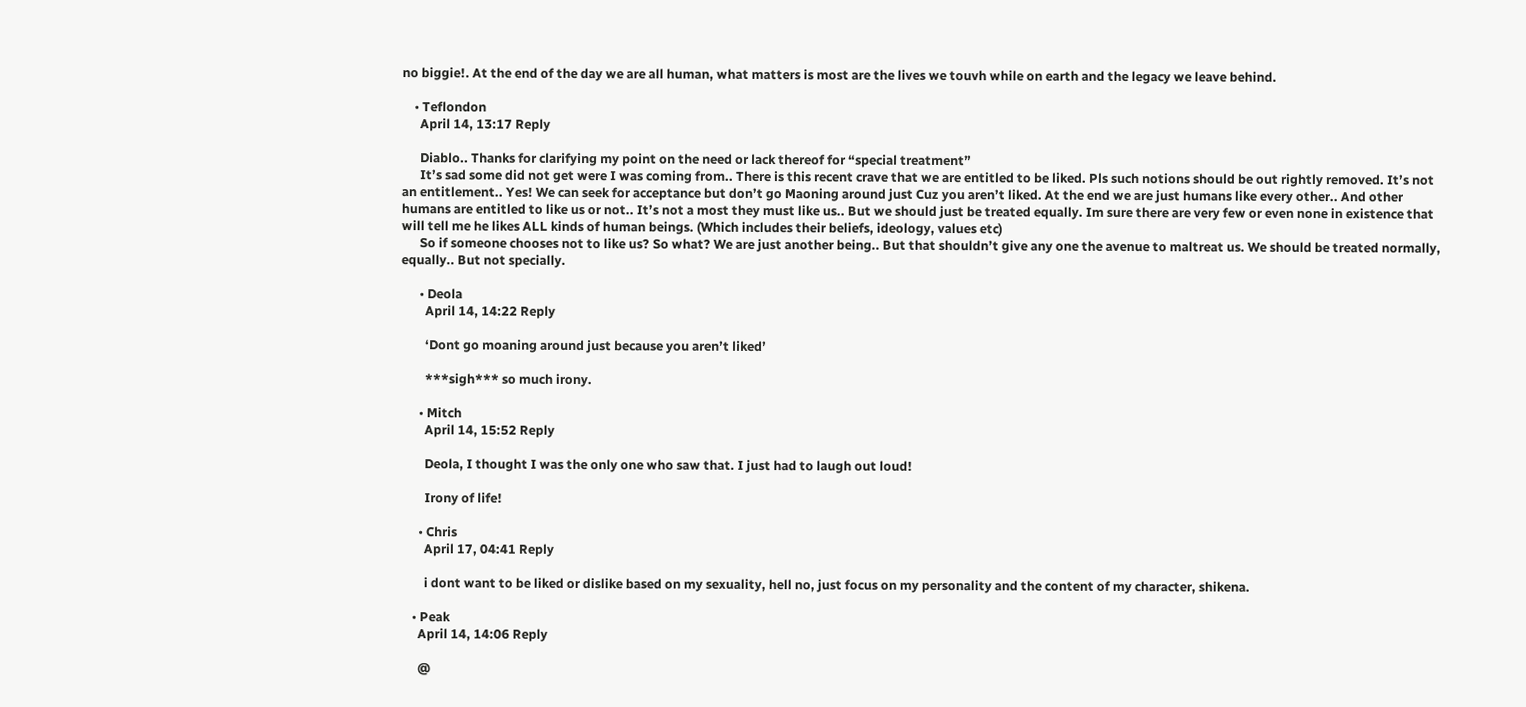no biggie!. At the end of the day we are all human, what matters is most are the lives we touvh while on earth and the legacy we leave behind.

    • Teflondon
      April 14, 13:17 Reply

      Diablo.. Thanks for clarifying my point on the need or lack thereof for “special treatment”
      It’s sad some did not get were I was coming from.. There is this recent crave that we are entitled to be liked. Pls such notions should be out rightly removed. It’s not an entitlement.. Yes! We can seek for acceptance but don’t go Maoning around just Cuz you aren’t liked. At the end we are just humans like every other.. And other humans are entitled to like us or not.. It’s not a most they must like us.. But we should just be treated equally. Im sure there are very few or even none in existence that will tell me he likes ALL kinds of human beings. (Which includes their beliefs, ideology, values etc)
      So if someone chooses not to like us? So what? We are just another being.. But that shouldn’t give any one the avenue to maltreat us. We should be treated normally, equally.. But not specially.

      • Deola
        April 14, 14:22 Reply

        ‘Dont go moaning around just because you aren’t liked’

        ***sigh*** so much irony.

      • Mitch
        April 14, 15:52 Reply

        Deola, I thought I was the only one who saw that. I just had to laugh out loud!

        Irony of life!

      • Chris
        April 17, 04:41 Reply

        i dont want to be liked or dislike based on my sexuality, hell no, just focus on my personality and the content of my character, shikena.

    • Peak
      April 14, 14:06 Reply

      @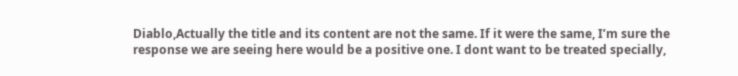Diablo,Actually the title and its content are not the same. If it were the same, I’m sure the response we are seeing here would be a positive one. I dont want to be treated specially,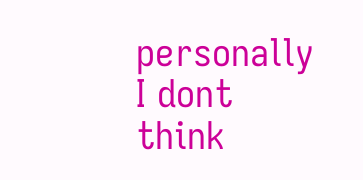personally I dont think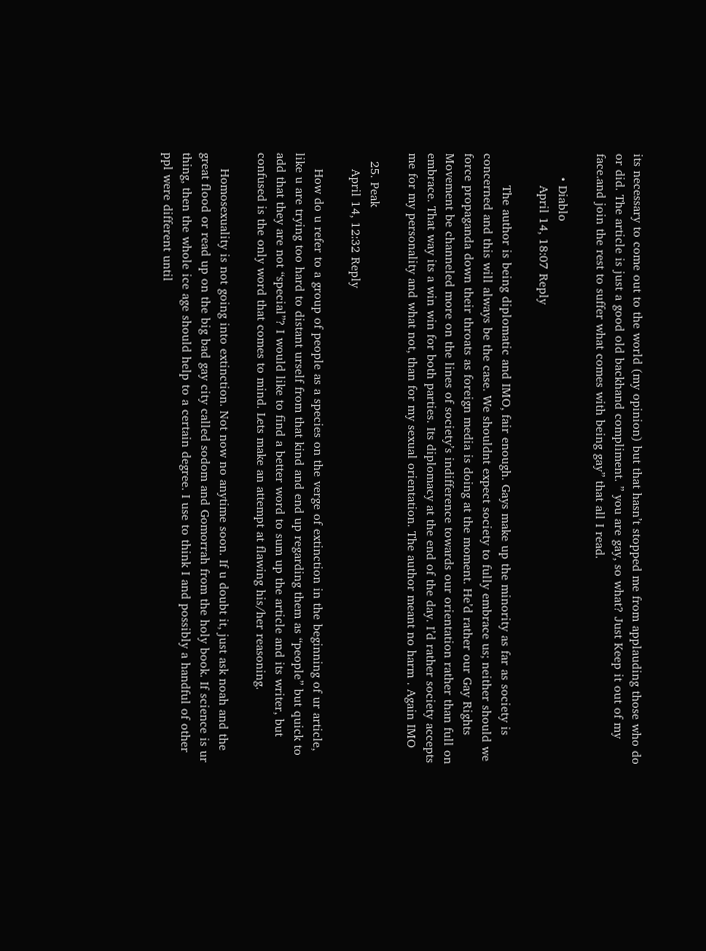its necessary to come out to the world (my opinion) but that hasn’t stopped me from applauding those who do or did. The article is just a good old backhand compliment. ” you are gay, so what? Just Keep it out of my face.and join the rest to suffer what comes with being gay” that all I read.

      • Diablo
        April 14, 18:07 Reply

        The author is being diplomatic and IMO, fair enough. Gays make up the minority as far as society is concerned and this will always be the case. We shouldnt expect society to fully embrace us; neither should we force propaganda down their throats as foreign media is doing at the moment. He’d rather our Gay Rights Movement be channeled more on the lines of society’s indifference towards our orientation rather than full on embrace. That way its a win win for both parties. Its diplomacy at the end of the day. I’d rather society accepts me for my personality and what not, than for my sexual orientation. The author meant no harm . Again IMO

  25. Peak
    April 14, 12:32 Reply

    How do u refer to a group of people as a species on the verge of extinction in the beginning of ur article, like u are trying too hard to distant urself from that kind and end up regarding them as “people” but quick to add that they are not “special”? I would like to find a better word to sum up the article and its writer, but confused is the only word that comes to mind. Lets make an attempt at flawing his/her reasoning.

    Homosexuality is not going into extinction. Not now no anytime soon. If u doubt it, just ask noah and the great flood or read up on the big bad gay city called sodom and Gomorrah from the holy book. If science is ur thing, then the whole ice age should help to a certain degree. I use to think I and possibly a handful of other ppl were different until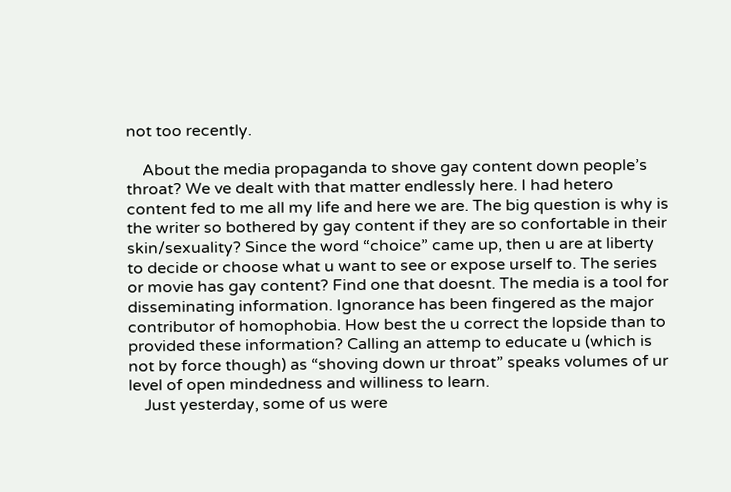not too recently.

    About the media propaganda to shove gay content down people’s throat? We ve dealt with that matter endlessly here. I had hetero content fed to me all my life and here we are. The big question is why is the writer so bothered by gay content if they are so confortable in their skin/sexuality? Since the word “choice” came up, then u are at liberty to decide or choose what u want to see or expose urself to. The series or movie has gay content? Find one that doesnt. The media is a tool for disseminating information. Ignorance has been fingered as the major contributor of homophobia. How best the u correct the lopside than to provided these information? Calling an attemp to educate u (which is not by force though) as “shoving down ur throat” speaks volumes of ur level of open mindedness and williness to learn.
    Just yesterday, some of us were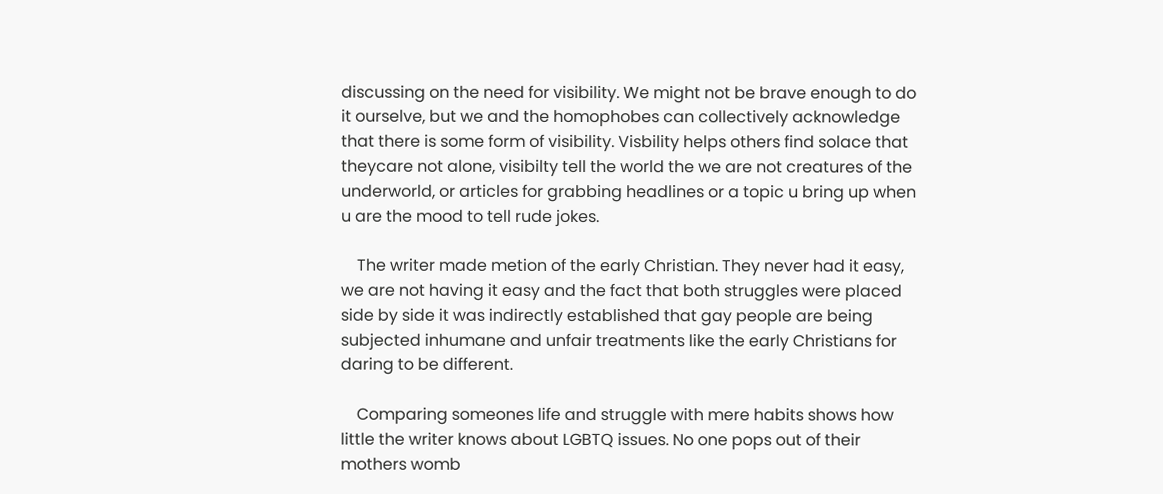discussing on the need for visibility. We might not be brave enough to do it ourselve, but we and the homophobes can collectively acknowledge that there is some form of visibility. Visbility helps others find solace that theycare not alone, visibilty tell the world the we are not creatures of the underworld, or articles for grabbing headlines or a topic u bring up when u are the mood to tell rude jokes.

    The writer made metion of the early Christian. They never had it easy, we are not having it easy and the fact that both struggles were placed side by side it was indirectly established that gay people are being subjected inhumane and unfair treatments like the early Christians for daring to be different.

    Comparing someones life and struggle with mere habits shows how little the writer knows about LGBTQ issues. No one pops out of their mothers womb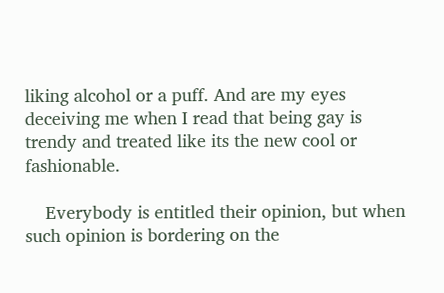liking alcohol or a puff. And are my eyes deceiving me when I read that being gay is trendy and treated like its the new cool or fashionable.

    Everybody is entitled their opinion, but when such opinion is bordering on the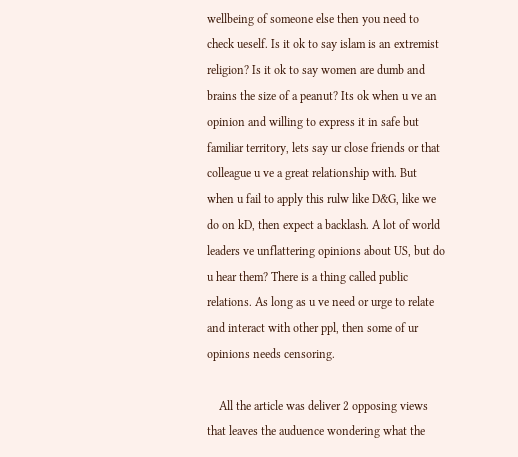wellbeing of someone else then you need to check ueself. Is it ok to say islam is an extremist religion? Is it ok to say women are dumb and brains the size of a peanut? Its ok when u ve an opinion and willing to express it in safe but familiar territory, lets say ur close friends or that colleague u ve a great relationship with. But when u fail to apply this rulw like D&G, like we do on kD, then expect a backlash. A lot of world leaders ve unflattering opinions about US, but do u hear them? There is a thing called public relations. As long as u ve need or urge to relate and interact with other ppl, then some of ur opinions needs censoring.

    All the article was deliver 2 opposing views that leaves the auduence wondering what the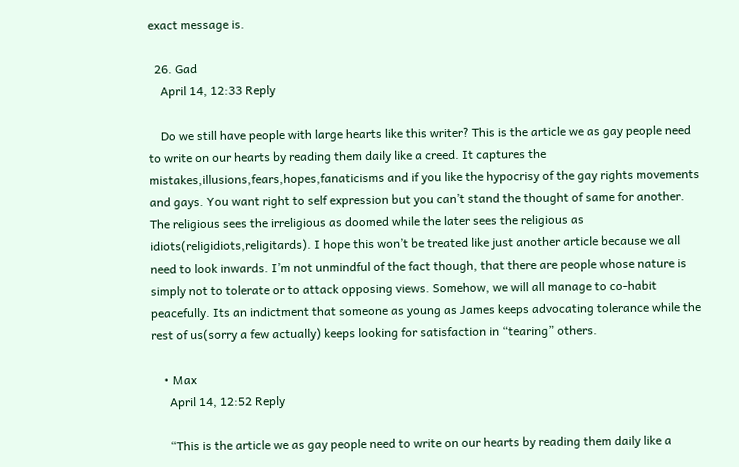exact message is.

  26. Gad
    April 14, 12:33 Reply

    Do we still have people with large hearts like this writer? This is the article we as gay people need to write on our hearts by reading them daily like a creed. It captures the mistakes,illusions,fears,hopes,fanaticisms and if you like the hypocrisy of the gay rights movements and gays. You want right to self expression but you can’t stand the thought of same for another. The religious sees the irreligious as doomed while the later sees the religious as idiots(religidiots,religitards). I hope this won’t be treated like just another article because we all need to look inwards. I’m not unmindful of the fact though, that there are people whose nature is simply not to tolerate or to attack opposing views. Somehow, we will all manage to co-habit peacefully. Its an indictment that someone as young as James keeps advocating tolerance while the rest of us(sorry a few actually) keeps looking for satisfaction in “tearing” others.

    • Max
      April 14, 12:52 Reply

      “This is the article we as gay people need to write on our hearts by reading them daily like a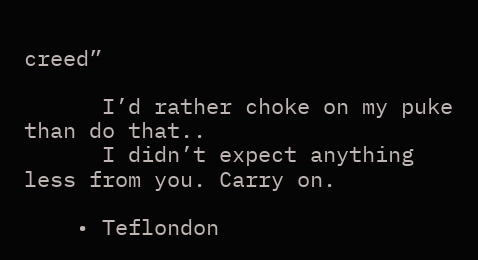creed”

      I’d rather choke on my puke than do that..
      I didn’t expect anything less from you. Carry on.

    • Teflondon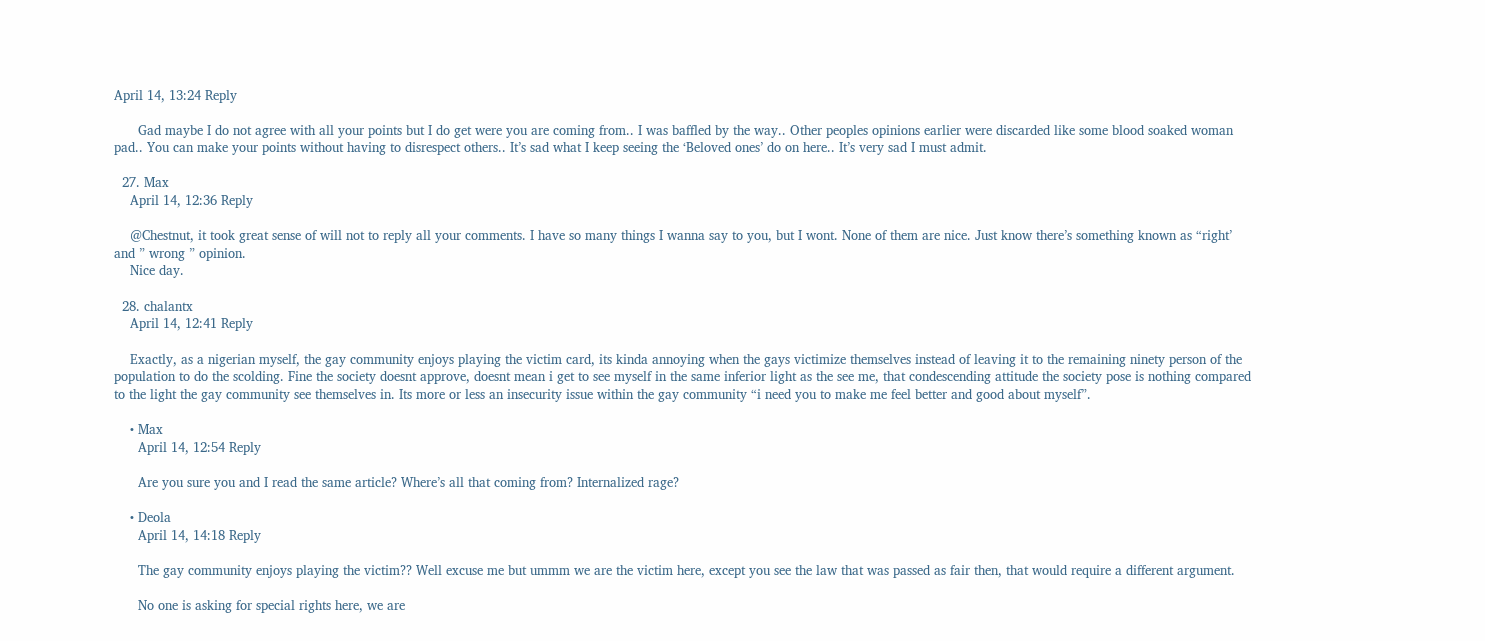April 14, 13:24 Reply

      Gad maybe I do not agree with all your points but I do get were you are coming from.. I was baffled by the way.. Other peoples opinions earlier were discarded like some blood soaked woman pad.. You can make your points without having to disrespect others.. It’s sad what I keep seeing the ‘Beloved ones’ do on here.. It’s very sad I must admit.

  27. Max
    April 14, 12:36 Reply

    @Chestnut, it took great sense of will not to reply all your comments. I have so many things I wanna say to you, but I wont. None of them are nice. Just know there’s something known as “right’ and ” wrong ” opinion.
    Nice day.

  28. chalantx
    April 14, 12:41 Reply

    Exactly, as a nigerian myself, the gay community enjoys playing the victim card, its kinda annoying when the gays victimize themselves instead of leaving it to the remaining ninety person of the population to do the scolding. Fine the society doesnt approve, doesnt mean i get to see myself in the same inferior light as the see me, that condescending attitude the society pose is nothing compared to the light the gay community see themselves in. Its more or less an insecurity issue within the gay community “i need you to make me feel better and good about myself”.

    • Max
      April 14, 12:54 Reply

      Are you sure you and I read the same article? Where’s all that coming from? Internalized rage?

    • Deola
      April 14, 14:18 Reply

      The gay community enjoys playing the victim?? Well excuse me but ummm we are the victim here, except you see the law that was passed as fair then, that would require a different argument.

      No one is asking for special rights here, we are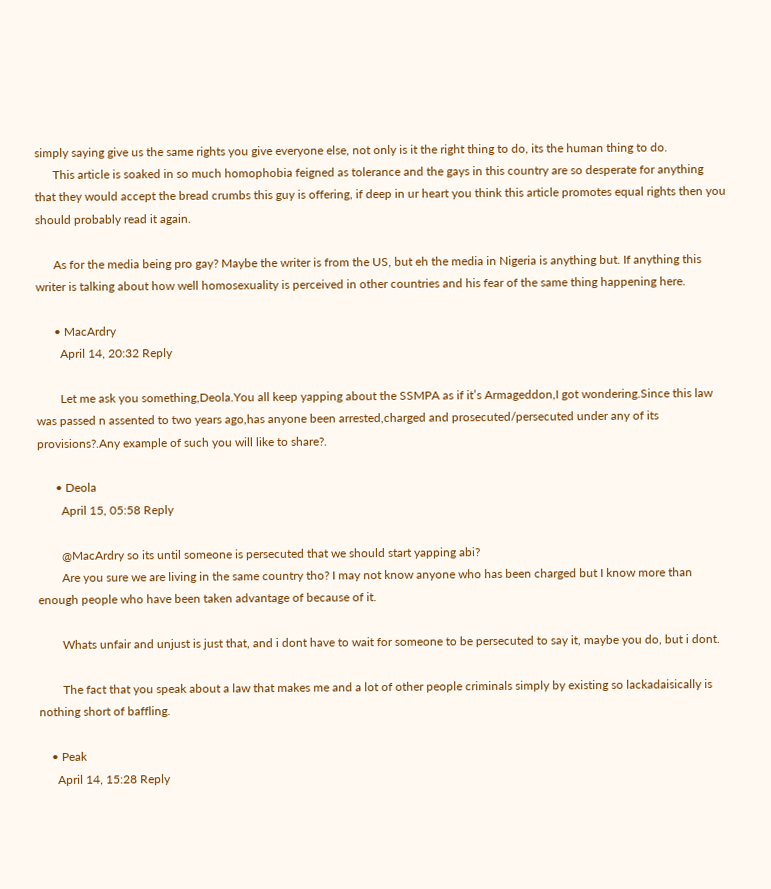simply saying give us the same rights you give everyone else, not only is it the right thing to do, its the human thing to do.
      This article is soaked in so much homophobia feigned as tolerance and the gays in this country are so desperate for anything that they would accept the bread crumbs this guy is offering, if deep in ur heart you think this article promotes equal rights then you should probably read it again.

      As for the media being pro gay? Maybe the writer is from the US, but eh the media in Nigeria is anything but. If anything this writer is talking about how well homosexuality is perceived in other countries and his fear of the same thing happening here.

      • MacArdry
        April 14, 20:32 Reply

        Let me ask you something,Deola.You all keep yapping about the SSMPA as if it’s Armageddon,I got wondering.Since this law was passed n assented to two years ago,has anyone been arrested,charged and prosecuted/persecuted under any of its provisions?.Any example of such you will like to share?.

      • Deola
        April 15, 05:58 Reply

        @MacArdry so its until someone is persecuted that we should start yapping abi?
        Are you sure we are living in the same country tho? I may not know anyone who has been charged but I know more than enough people who have been taken advantage of because of it.

        Whats unfair and unjust is just that, and i dont have to wait for someone to be persecuted to say it, maybe you do, but i dont.

        The fact that you speak about a law that makes me and a lot of other people criminals simply by existing so lackadaisically is nothing short of baffling.

    • Peak
      April 14, 15:28 Reply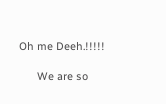Oh me Deeh.!!!!!

      We are so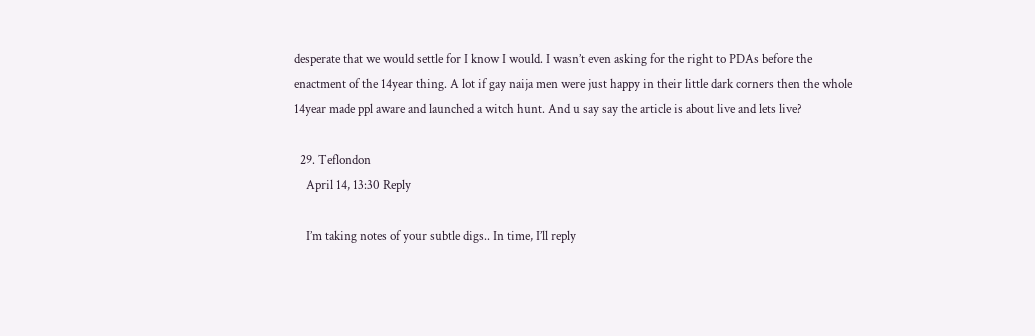desperate that we would settle for I know I would. I wasn’t even asking for the right to PDAs before the enactment of the 14year thing. A lot if gay naija men were just happy in their little dark corners then the whole 14year made ppl aware and launched a witch hunt. And u say say the article is about live and lets live?

  29. Teflondon
    April 14, 13:30 Reply

    I’m taking notes of your subtle digs.. In time, I’ll reply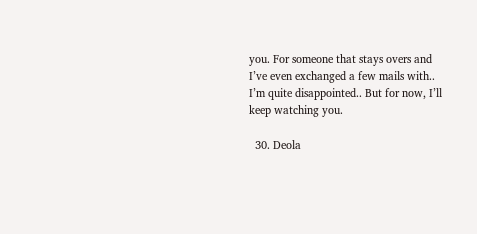you. For someone that stays overs and I’ve even exchanged a few mails with.. I’m quite disappointed.. But for now, I’ll keep watching you.

  30. Deola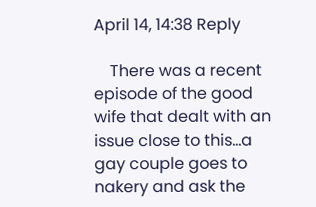April 14, 14:38 Reply

    There was a recent episode of the good wife that dealt with an issue close to this…a gay couple goes to nakery and ask the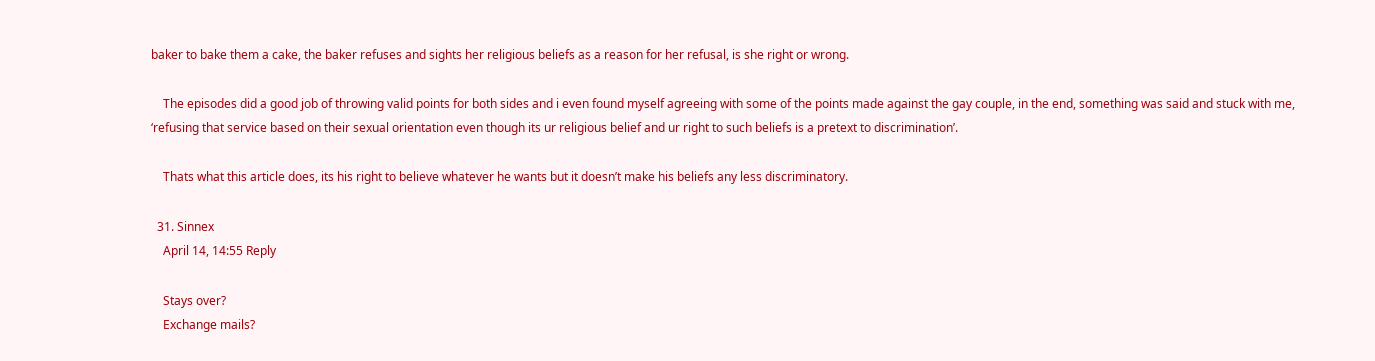baker to bake them a cake, the baker refuses and sights her religious beliefs as a reason for her refusal, is she right or wrong.

    The episodes did a good job of throwing valid points for both sides and i even found myself agreeing with some of the points made against the gay couple, in the end, something was said and stuck with me, ‘refusing that service based on their sexual orientation even though its ur religious belief and ur right to such beliefs is a pretext to discrimination’.

    Thats what this article does, its his right to believe whatever he wants but it doesn’t make his beliefs any less discriminatory.

  31. Sinnex
    April 14, 14:55 Reply

    Stays over?
    Exchange mails?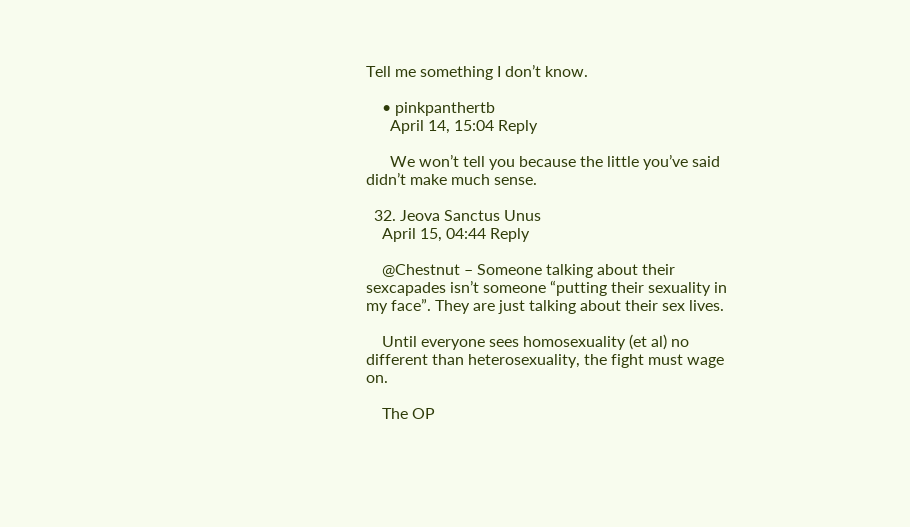Tell me something I don’t know.

    • pinkpanthertb
      April 14, 15:04 Reply

      We won’t tell you because the little you’ve said didn’t make much sense.

  32. Jeova Sanctus Unus
    April 15, 04:44 Reply

    @Chestnut – Someone talking about their sexcapades isn’t someone “putting their sexuality in my face”. They are just talking about their sex lives.

    Until everyone sees homosexuality (et al) no different than heterosexuality, the fight must wage on.

    The OP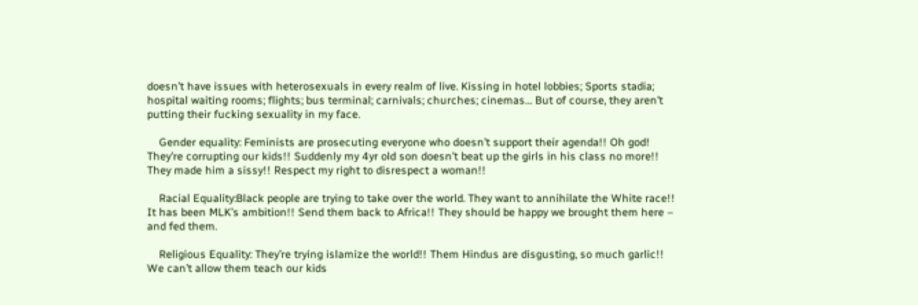doesn’t have issues with heterosexuals in every realm of live. Kissing in hotel lobbies; Sports stadia; hospital waiting rooms; flights; bus terminal; carnivals; churches; cinemas… But of course, they aren’t putting their fucking sexuality in my face.

    Gender equality: Feminists are prosecuting everyone who doesn’t support their agenda!! Oh god! They’re corrupting our kids!! Suddenly my 4yr old son doesn’t beat up the girls in his class no more!! They made him a sissy!! Respect my right to disrespect a woman!!

    Racial Equality:Black people are trying to take over the world. They want to annihilate the White race!! It has been MLK’s ambition!! Send them back to Africa!! They should be happy we brought them here – and fed them.

    Religious Equality: They’re trying islamize the world!! Them Hindus are disgusting, so much garlic!! We can’t allow them teach our kids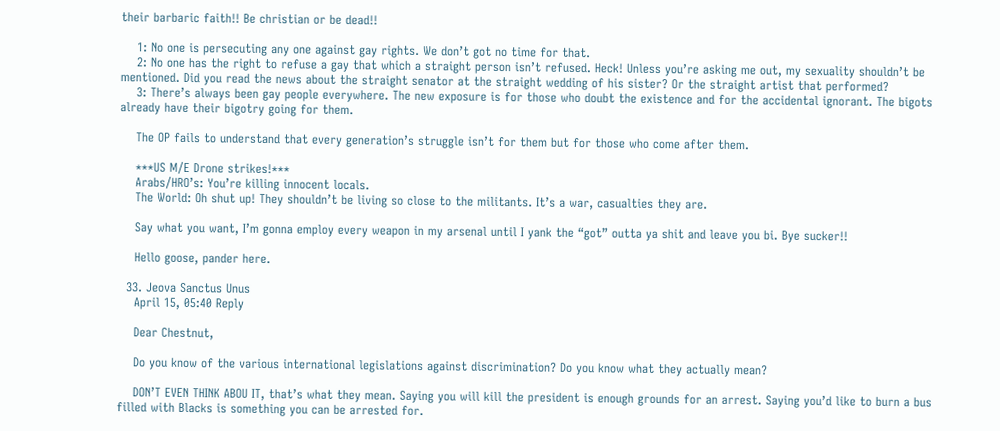their barbaric faith!! Be christian or be dead!!

    1: No one is persecuting any one against gay rights. We don’t got no time for that.
    2: No one has the right to refuse a gay that which a straight person isn’t refused. Heck! Unless you’re asking me out, my sexuality shouldn’t be mentioned. Did you read the news about the straight senator at the straight wedding of his sister? Or the straight artist that performed?
    3: There’s always been gay people everywhere. The new exposure is for those who doubt the existence and for the accidental ignorant. The bigots already have their bigotry going for them.

    The OP fails to understand that every generation’s struggle isn’t for them but for those who come after them.

    ***US M/E Drone strikes!***
    Arabs/HRO’s: You’re killing innocent locals.
    The World: Oh shut up! They shouldn’t be living so close to the militants. It’s a war, casualties they are.

    Say what you want, I’m gonna employ every weapon in my arsenal until I yank the “got” outta ya shit and leave you bi. Bye sucker!!

    Hello goose, pander here.

  33. Jeova Sanctus Unus
    April 15, 05:40 Reply

    Dear Chestnut,

    Do you know of the various international legislations against discrimination? Do you know what they actually mean?

    DON’T EVEN THINK ABOU IT, that’s what they mean. Saying you will kill the president is enough grounds for an arrest. Saying you’d like to burn a bus filled with Blacks is something you can be arrested for.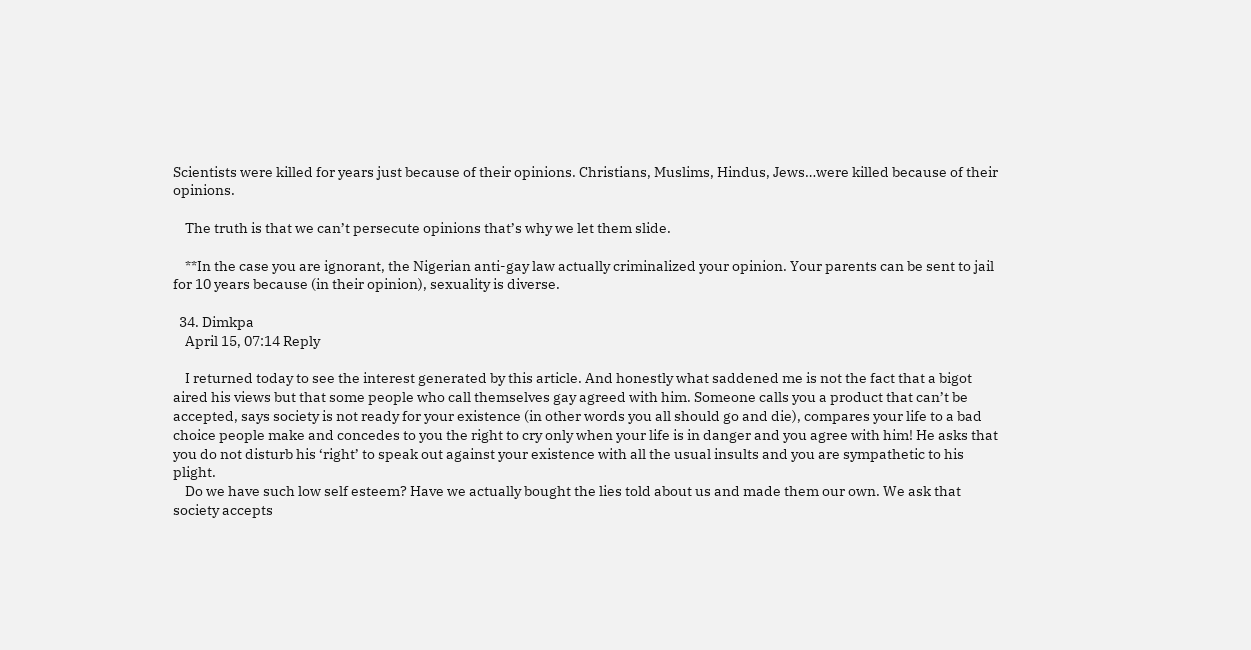Scientists were killed for years just because of their opinions. Christians, Muslims, Hindus, Jews…were killed because of their opinions.

    The truth is that we can’t persecute opinions that’s why we let them slide.

    **In the case you are ignorant, the Nigerian anti-gay law actually criminalized your opinion. Your parents can be sent to jail for 10 years because (in their opinion), sexuality is diverse.

  34. Dimkpa
    April 15, 07:14 Reply

    I returned today to see the interest generated by this article. And honestly what saddened me is not the fact that a bigot aired his views but that some people who call themselves gay agreed with him. Someone calls you a product that can’t be accepted, says society is not ready for your existence (in other words you all should go and die), compares your life to a bad choice people make and concedes to you the right to cry only when your life is in danger and you agree with him! He asks that you do not disturb his ‘right’ to speak out against your existence with all the usual insults and you are sympathetic to his plight.
    Do we have such low self esteem? Have we actually bought the lies told about us and made them our own. We ask that society accepts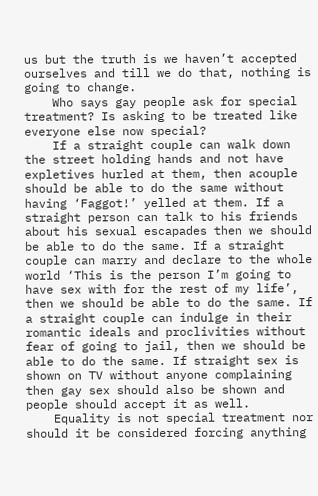us but the truth is we haven’t accepted ourselves and till we do that, nothing is going to change.
    Who says gay people ask for special treatment? Is asking to be treated like everyone else now special?
    If a straight couple can walk down the street holding hands and not have expletives hurled at them, then acouple should be able to do the same without having ‘Faggot!’ yelled at them. If a straight person can talk to his friends about his sexual escapades then we should be able to do the same. If a straight couple can marry and declare to the whole world ‘This is the person I’m going to have sex with for the rest of my life’, then we should be able to do the same. If a straight couple can indulge in their romantic ideals and proclivities without fear of going to jail, then we should be able to do the same. If straight sex is shown on TV without anyone complaining then gay sex should also be shown and people should accept it as well.
    Equality is not special treatment nor should it be considered forcing anything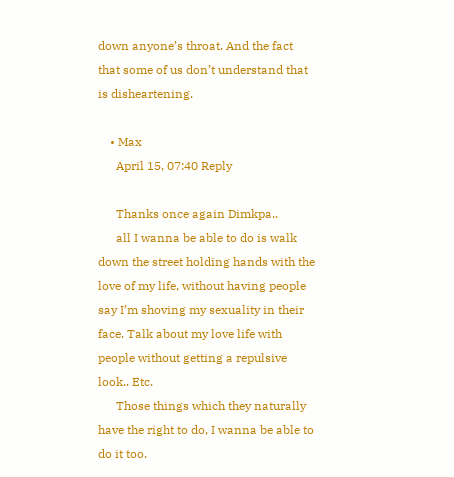down anyone’s throat. And the fact that some of us don’t understand that is disheartening.

    • Max
      April 15, 07:40 Reply

      Thanks once again Dimkpa..
      all I wanna be able to do is walk down the street holding hands with the love of my life, without having people say I’m shoving my sexuality in their face. Talk about my love life with people without getting a repulsive look.. Etc.
      Those things which they naturally have the right to do, I wanna be able to do it too.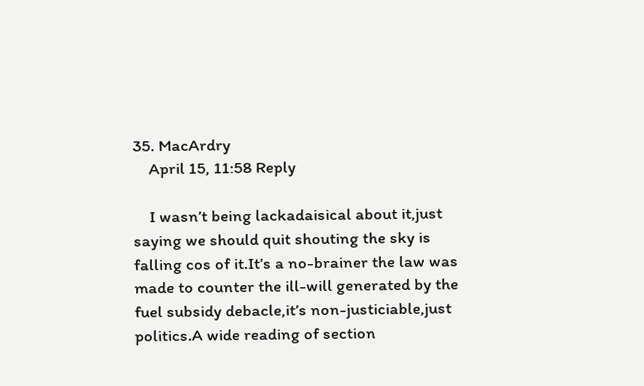35. MacArdry
    April 15, 11:58 Reply

    I wasn’t being lackadaisical about it,just saying we should quit shouting the sky is falling cos of it.It’s a no-brainer the law was made to counter the ill-will generated by the fuel subsidy debacle,it’s non-justiciable,just politics.A wide reading of section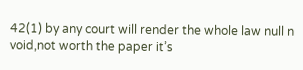42(1) by any court will render the whole law null n void,not worth the paper it’s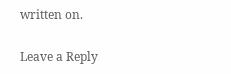written on.

Leave a Reply